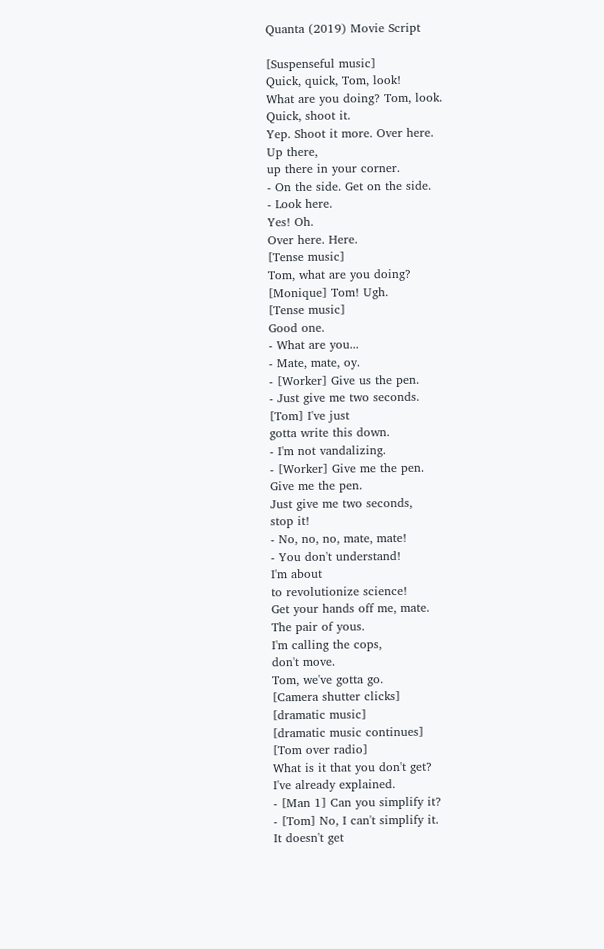Quanta (2019) Movie Script

[Suspenseful music]
Quick, quick, Tom, look!
What are you doing? Tom, look.
Quick, shoot it.
Yep. Shoot it more. Over here.
Up there,
up there in your corner.
- On the side. Get on the side.
- Look here.
Yes! Oh.
Over here. Here.
[Tense music]
Tom, what are you doing?
[Monique] Tom! Ugh.
[Tense music]
Good one.
- What are you...
- Mate, mate, oy.
- [Worker] Give us the pen.
- Just give me two seconds.
[Tom] I've just
gotta write this down.
- I'm not vandalizing.
- [Worker] Give me the pen.
Give me the pen.
Just give me two seconds,
stop it!
- No, no, no, mate, mate!
- You don't understand!
I'm about
to revolutionize science!
Get your hands off me, mate.
The pair of yous.
I'm calling the cops,
don't move.
Tom, we've gotta go.
[Camera shutter clicks]
[dramatic music]
[dramatic music continues]
[Tom over radio]
What is it that you don't get?
I've already explained.
- [Man 1] Can you simplify it?
- [Tom] No, I can't simplify it.
It doesn't get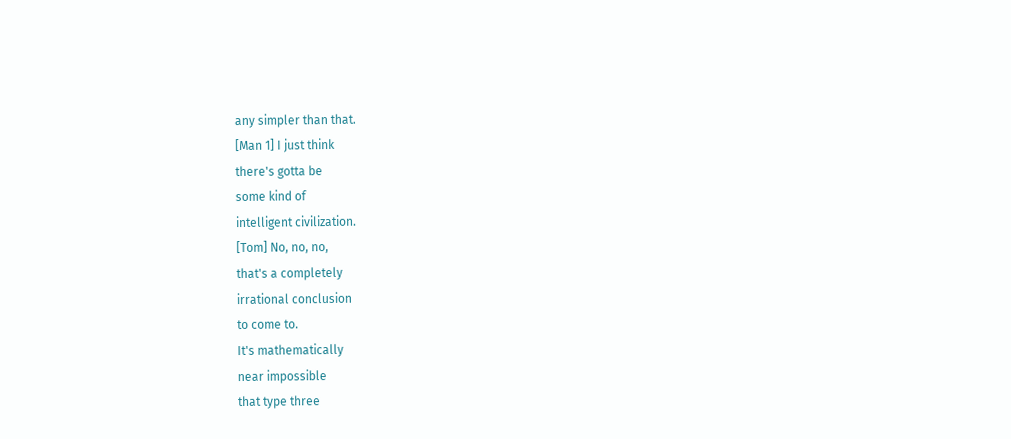any simpler than that.
[Man 1] I just think
there's gotta be
some kind of
intelligent civilization.
[Tom] No, no, no,
that's a completely
irrational conclusion
to come to.
It's mathematically
near impossible
that type three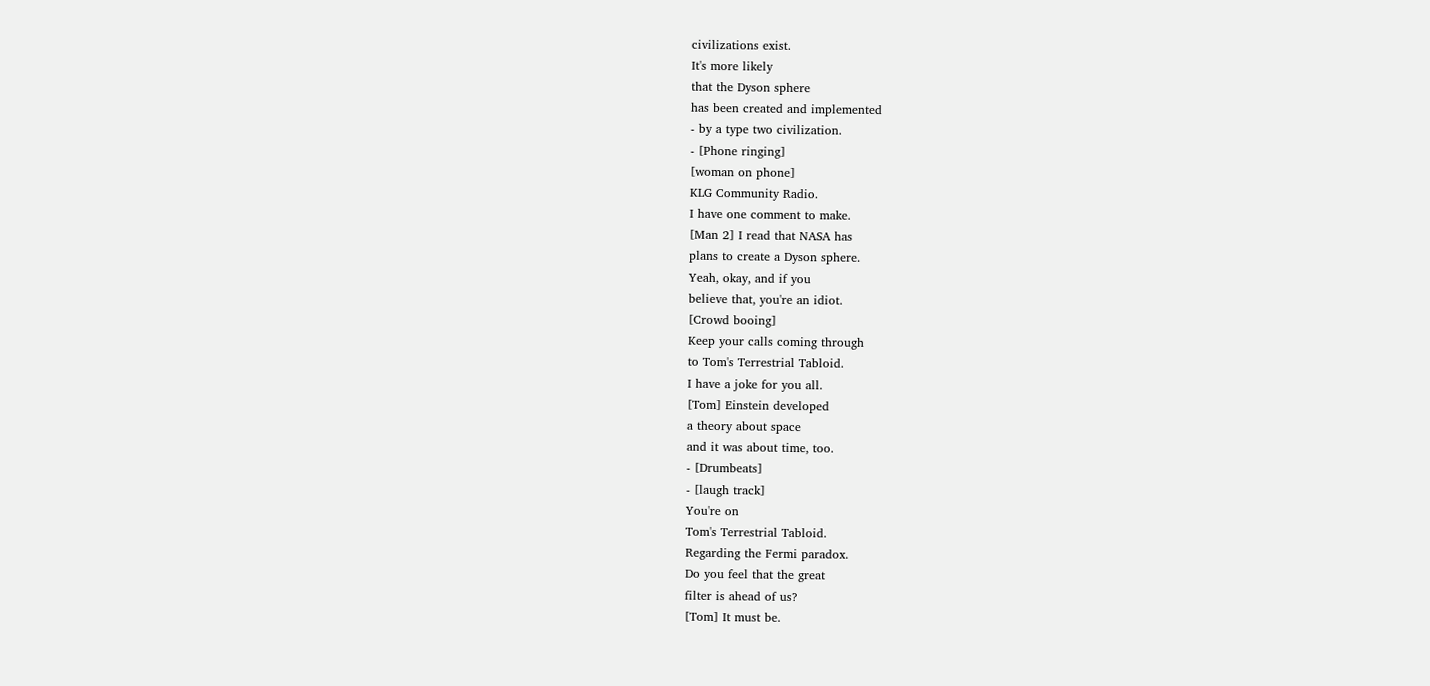civilizations exist.
It's more likely
that the Dyson sphere
has been created and implemented
- by a type two civilization.
- [Phone ringing]
[woman on phone]
KLG Community Radio.
I have one comment to make.
[Man 2] I read that NASA has
plans to create a Dyson sphere.
Yeah, okay, and if you
believe that, you're an idiot.
[Crowd booing]
Keep your calls coming through
to Tom's Terrestrial Tabloid.
I have a joke for you all.
[Tom] Einstein developed
a theory about space
and it was about time, too.
- [Drumbeats]
- [laugh track]
You're on
Tom's Terrestrial Tabloid.
Regarding the Fermi paradox.
Do you feel that the great
filter is ahead of us?
[Tom] It must be.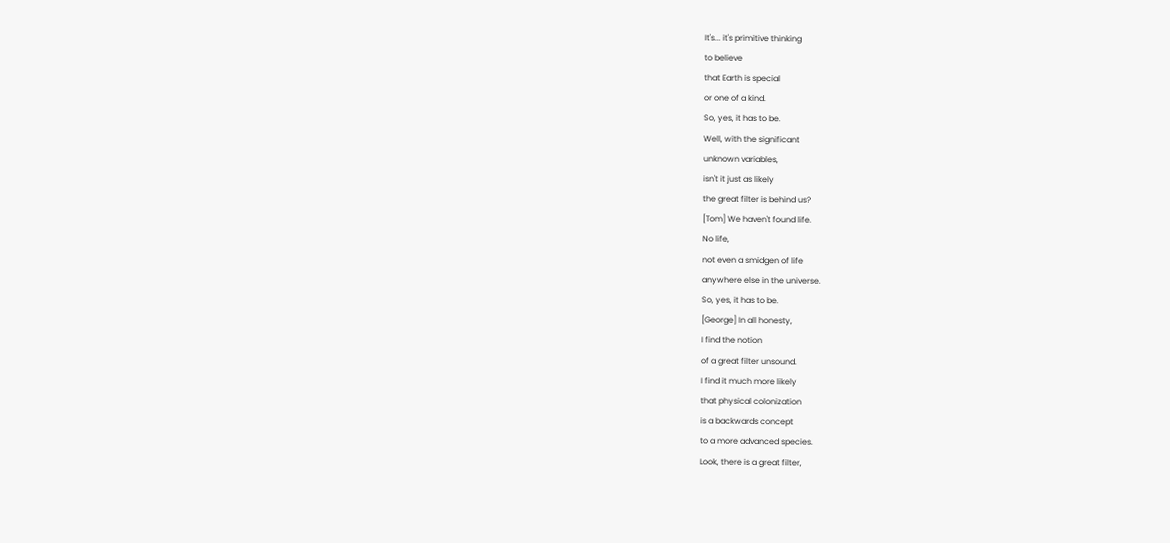It's... it's primitive thinking
to believe
that Earth is special
or one of a kind.
So, yes, it has to be.
Well, with the significant
unknown variables,
isn't it just as likely
the great filter is behind us?
[Tom] We haven't found life.
No life,
not even a smidgen of life
anywhere else in the universe.
So, yes, it has to be.
[George] In all honesty,
I find the notion
of a great filter unsound.
I find it much more likely
that physical colonization
is a backwards concept
to a more advanced species.
Look, there is a great filter,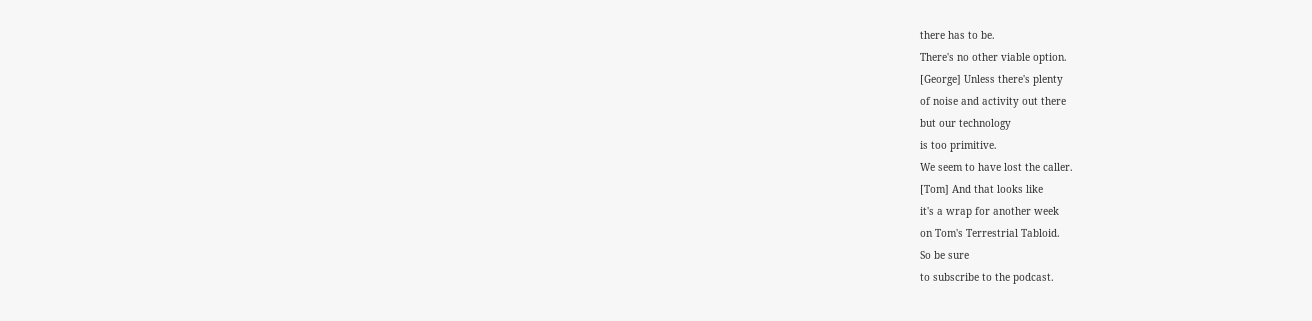there has to be.
There's no other viable option.
[George] Unless there's plenty
of noise and activity out there
but our technology
is too primitive.
We seem to have lost the caller.
[Tom] And that looks like
it's a wrap for another week
on Tom's Terrestrial Tabloid.
So be sure
to subscribe to the podcast.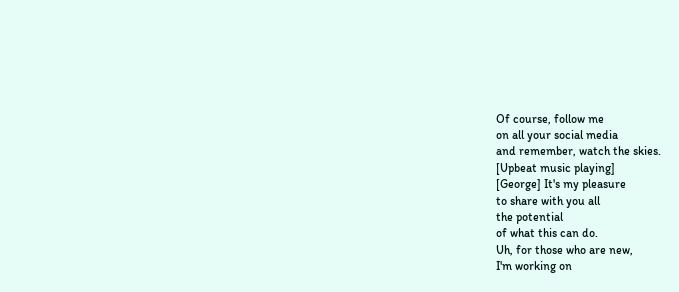Of course, follow me
on all your social media
and remember, watch the skies.
[Upbeat music playing]
[George] It's my pleasure
to share with you all
the potential
of what this can do.
Uh, for those who are new,
I'm working on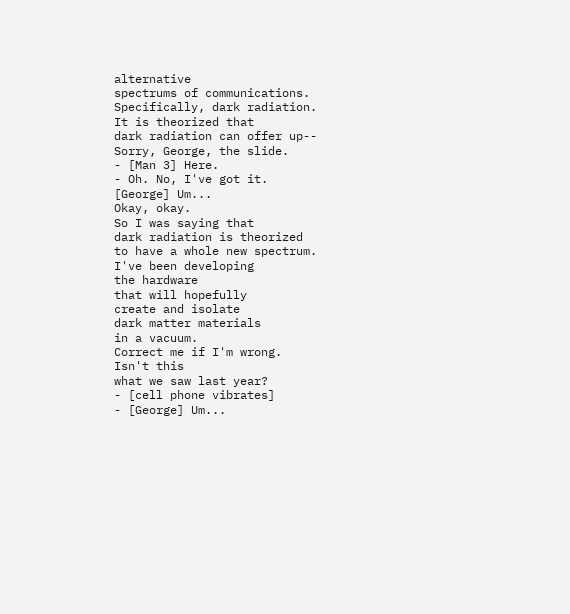alternative
spectrums of communications.
Specifically, dark radiation.
It is theorized that
dark radiation can offer up--
Sorry, George, the slide.
- [Man 3] Here.
- Oh. No, I've got it.
[George] Um...
Okay, okay.
So I was saying that
dark radiation is theorized
to have a whole new spectrum.
I've been developing
the hardware
that will hopefully
create and isolate
dark matter materials
in a vacuum.
Correct me if I'm wrong.
Isn't this
what we saw last year?
- [cell phone vibrates]
- [George] Um...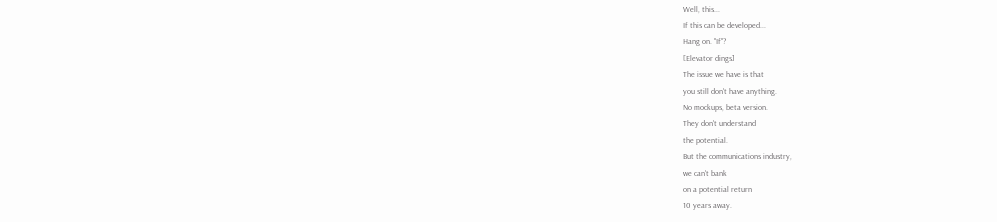Well, this...
If this can be developed...
Hang on. "If"?
[Elevator dings]
The issue we have is that
you still don't have anything.
No mockups, beta version.
They don't understand
the potential.
But the communications industry,
we can't bank
on a potential return
10 years away.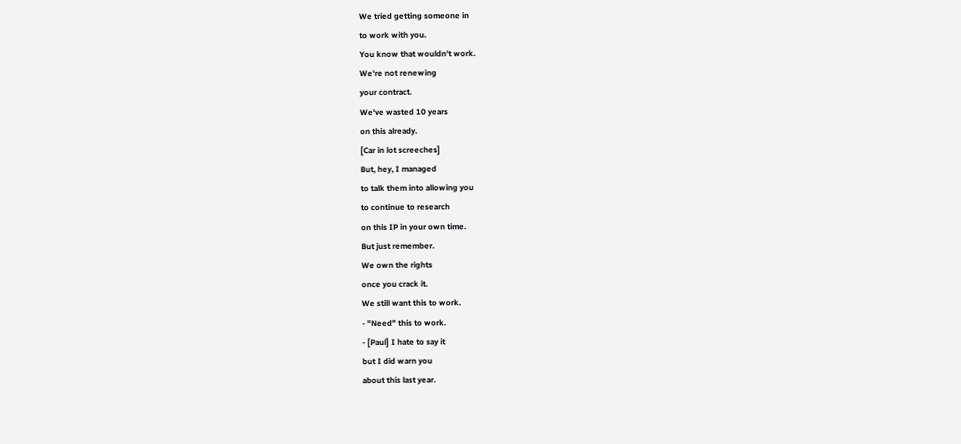We tried getting someone in
to work with you.
You know that wouldn't work.
We're not renewing
your contract.
We've wasted 10 years
on this already.
[Car in lot screeches]
But, hey, I managed
to talk them into allowing you
to continue to research
on this IP in your own time.
But just remember.
We own the rights
once you crack it.
We still want this to work.
- "Need" this to work.
- [Paul] I hate to say it
but I did warn you
about this last year.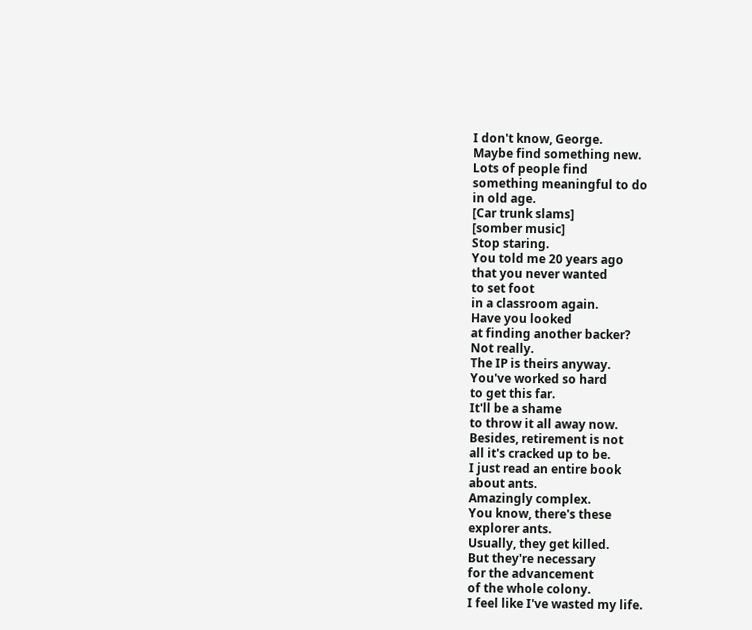I don't know, George.
Maybe find something new.
Lots of people find
something meaningful to do
in old age.
[Car trunk slams]
[somber music]
Stop staring.
You told me 20 years ago
that you never wanted
to set foot
in a classroom again.
Have you looked
at finding another backer?
Not really.
The IP is theirs anyway.
You've worked so hard
to get this far.
It'll be a shame
to throw it all away now.
Besides, retirement is not
all it's cracked up to be.
I just read an entire book
about ants.
Amazingly complex.
You know, there's these
explorer ants.
Usually, they get killed.
But they're necessary
for the advancement
of the whole colony.
I feel like I've wasted my life.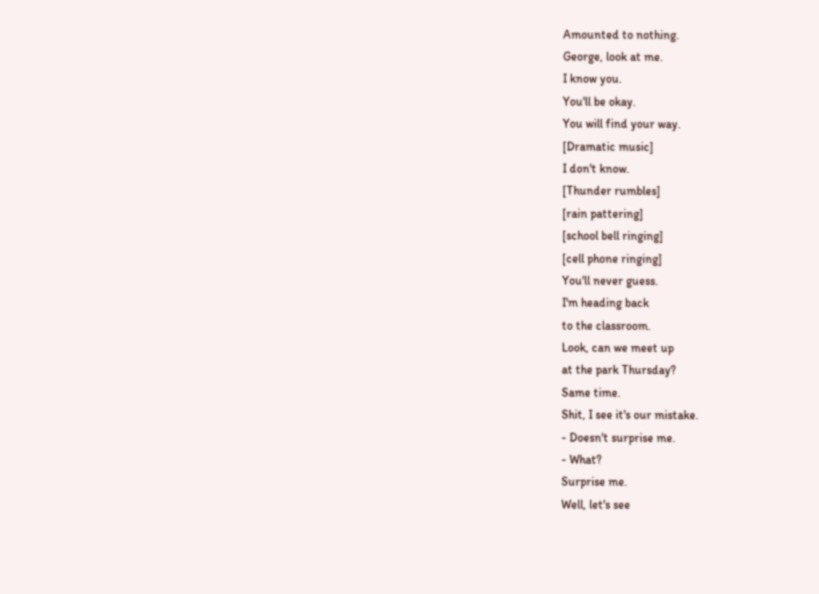Amounted to nothing.
George, look at me.
I know you.
You'll be okay.
You will find your way.
[Dramatic music]
I don't know.
[Thunder rumbles]
[rain pattering]
[school bell ringing]
[cell phone ringing]
You'll never guess.
I'm heading back
to the classroom.
Look, can we meet up
at the park Thursday?
Same time.
Shit, I see it's our mistake.
- Doesn't surprise me.
- What?
Surprise me.
Well, let's see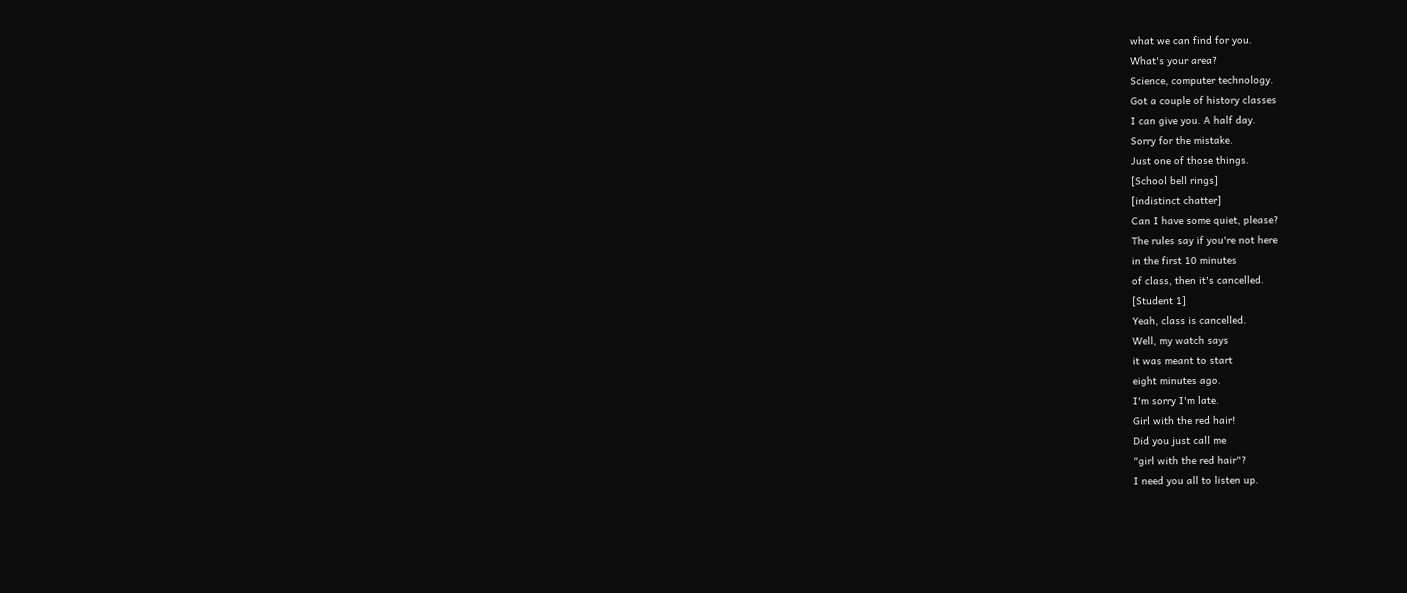what we can find for you.
What's your area?
Science, computer technology.
Got a couple of history classes
I can give you. A half day.
Sorry for the mistake.
Just one of those things.
[School bell rings]
[indistinct chatter]
Can I have some quiet, please?
The rules say if you're not here
in the first 10 minutes
of class, then it's cancelled.
[Student 1]
Yeah, class is cancelled.
Well, my watch says
it was meant to start
eight minutes ago.
I'm sorry I'm late.
Girl with the red hair!
Did you just call me
"girl with the red hair"?
I need you all to listen up.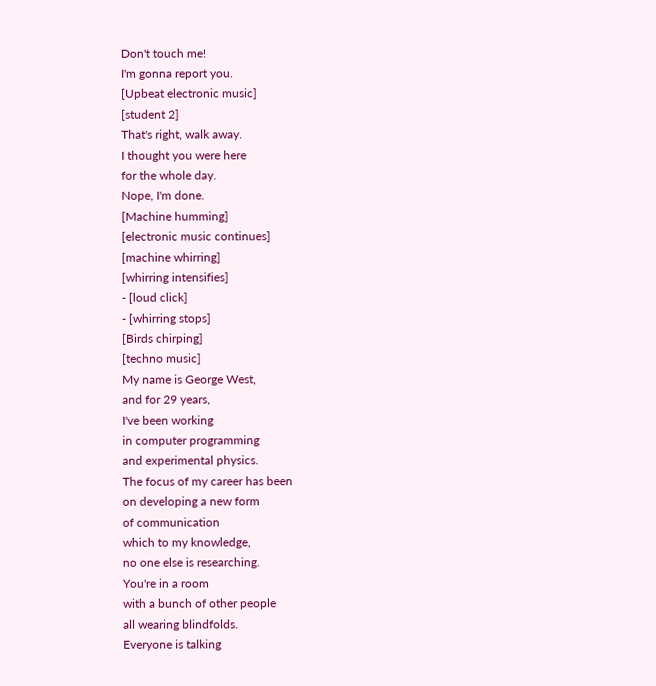Don't touch me!
I'm gonna report you.
[Upbeat electronic music]
[student 2]
That's right, walk away.
I thought you were here
for the whole day.
Nope, I'm done.
[Machine humming]
[electronic music continues]
[machine whirring]
[whirring intensifies]
- [loud click]
- [whirring stops]
[Birds chirping]
[techno music]
My name is George West,
and for 29 years,
I've been working
in computer programming
and experimental physics.
The focus of my career has been
on developing a new form
of communication
which to my knowledge,
no one else is researching.
You're in a room
with a bunch of other people
all wearing blindfolds.
Everyone is talking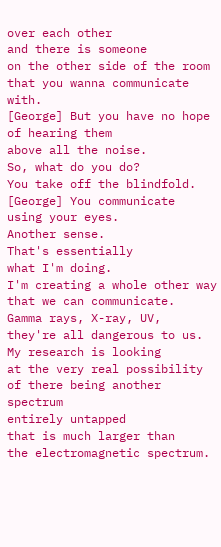over each other
and there is someone
on the other side of the room
that you wanna communicate with.
[George] But you have no hope
of hearing them
above all the noise.
So, what do you do?
You take off the blindfold.
[George] You communicate
using your eyes.
Another sense.
That's essentially
what I'm doing.
I'm creating a whole other way
that we can communicate.
Gamma rays, X-ray, UV,
they're all dangerous to us.
My research is looking
at the very real possibility
of there being another spectrum
entirely untapped
that is much larger than
the electromagnetic spectrum.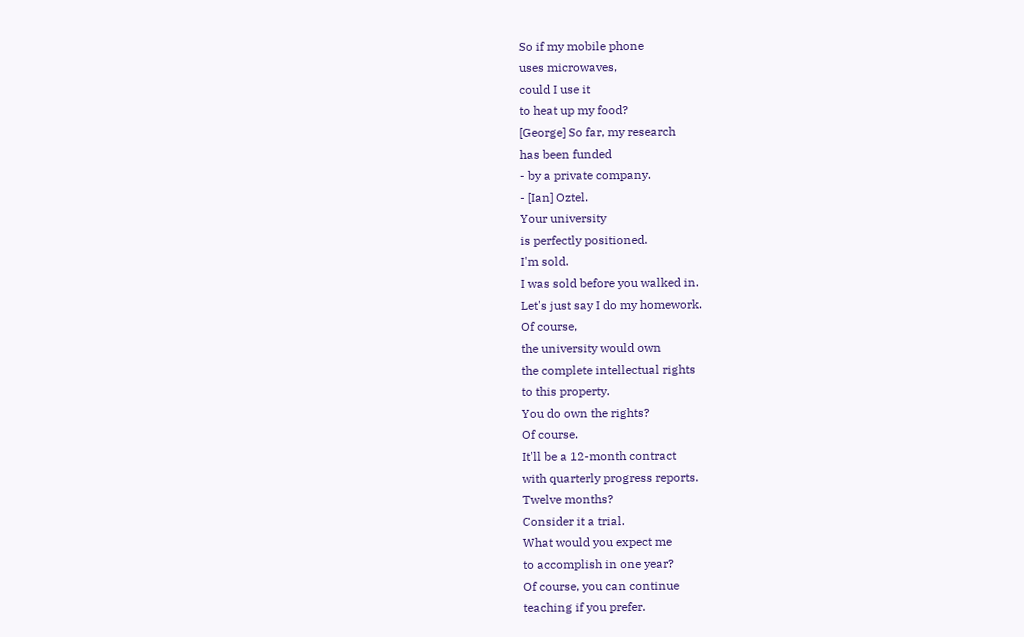So if my mobile phone
uses microwaves,
could I use it
to heat up my food?
[George] So far, my research
has been funded
- by a private company.
- [Ian] Oztel.
Your university
is perfectly positioned.
I'm sold.
I was sold before you walked in.
Let's just say I do my homework.
Of course,
the university would own
the complete intellectual rights
to this property.
You do own the rights?
Of course.
It'll be a 12-month contract
with quarterly progress reports.
Twelve months?
Consider it a trial.
What would you expect me
to accomplish in one year?
Of course, you can continue
teaching if you prefer.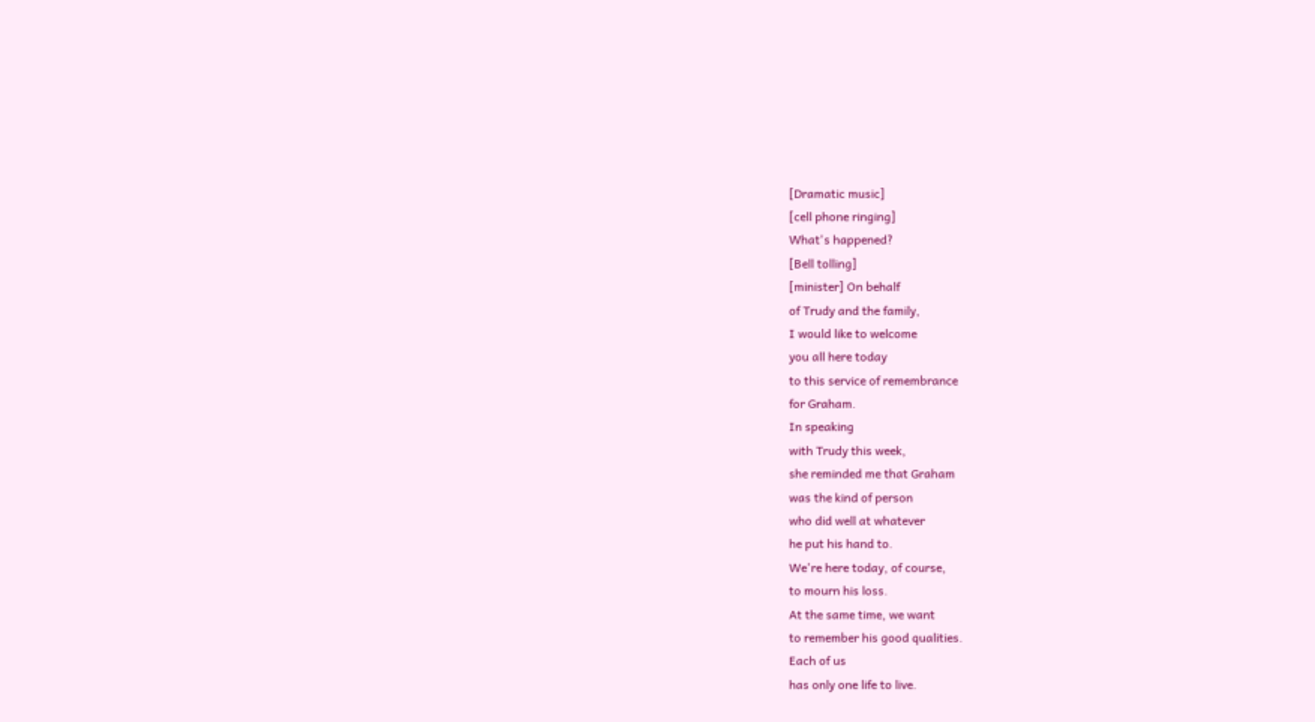[Dramatic music]
[cell phone ringing]
What's happened?
[Bell tolling]
[minister] On behalf
of Trudy and the family,
I would like to welcome
you all here today
to this service of remembrance
for Graham.
In speaking
with Trudy this week,
she reminded me that Graham
was the kind of person
who did well at whatever
he put his hand to.
We're here today, of course,
to mourn his loss.
At the same time, we want
to remember his good qualities.
Each of us
has only one life to live.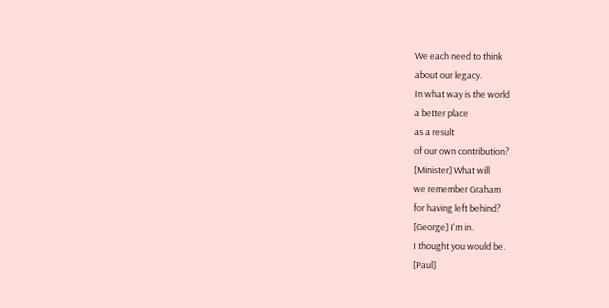We each need to think
about our legacy.
In what way is the world
a better place
as a result
of our own contribution?
[Minister] What will
we remember Graham
for having left behind?
[George] I'm in.
I thought you would be.
[Paul]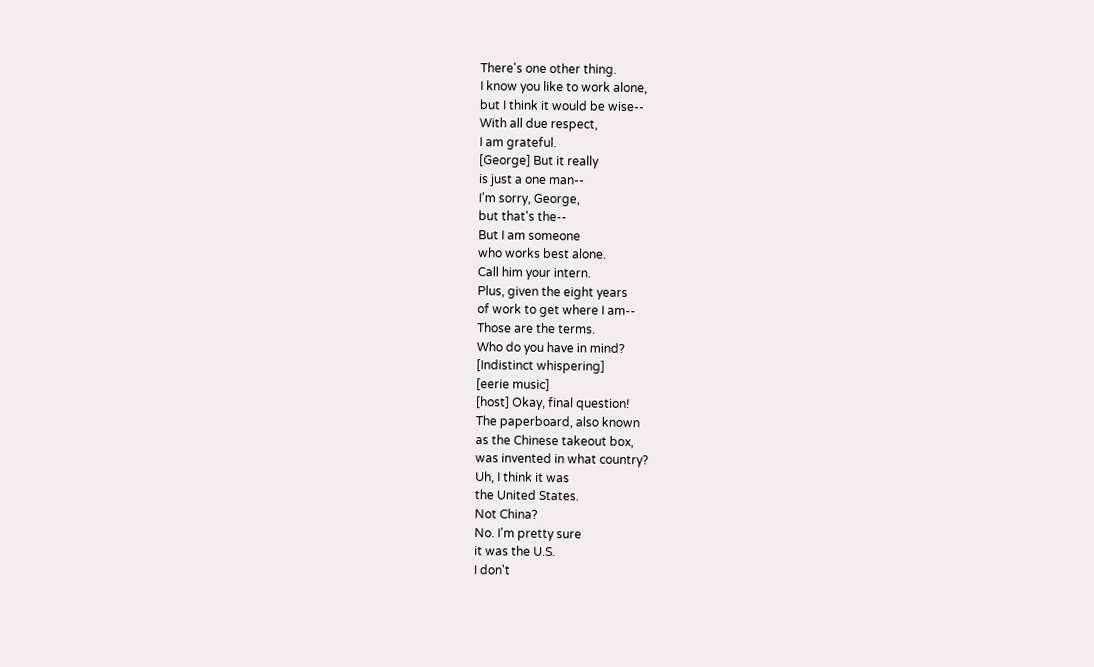There's one other thing.
I know you like to work alone,
but I think it would be wise--
With all due respect,
I am grateful.
[George] But it really
is just a one man--
I'm sorry, George,
but that's the--
But I am someone
who works best alone.
Call him your intern.
Plus, given the eight years
of work to get where I am--
Those are the terms.
Who do you have in mind?
[Indistinct whispering]
[eerie music]
[host] Okay, final question!
The paperboard, also known
as the Chinese takeout box,
was invented in what country?
Uh, I think it was
the United States.
Not China?
No. I'm pretty sure
it was the U.S.
I don't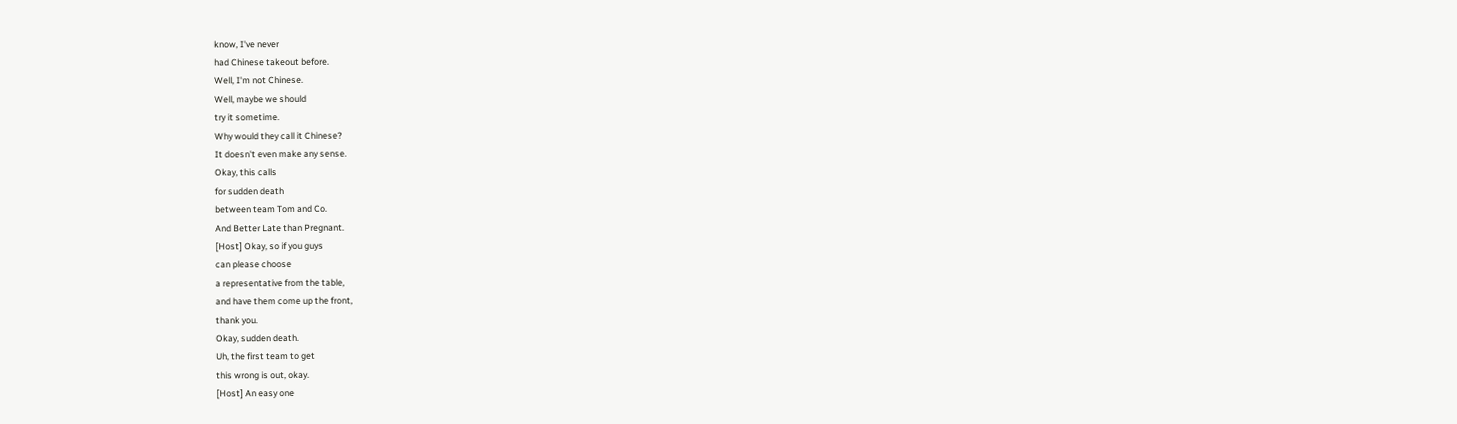know, I've never
had Chinese takeout before.
Well, I'm not Chinese.
Well, maybe we should
try it sometime.
Why would they call it Chinese?
It doesn't even make any sense.
Okay, this calls
for sudden death
between team Tom and Co.
And Better Late than Pregnant.
[Host] Okay, so if you guys
can please choose
a representative from the table,
and have them come up the front,
thank you.
Okay, sudden death.
Uh, the first team to get
this wrong is out, okay.
[Host] An easy one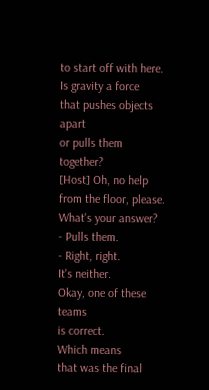to start off with here.
Is gravity a force
that pushes objects apart
or pulls them together?
[Host] Oh, no help
from the floor, please.
What's your answer?
- Pulls them.
- Right, right.
It's neither.
Okay, one of these teams
is correct.
Which means
that was the final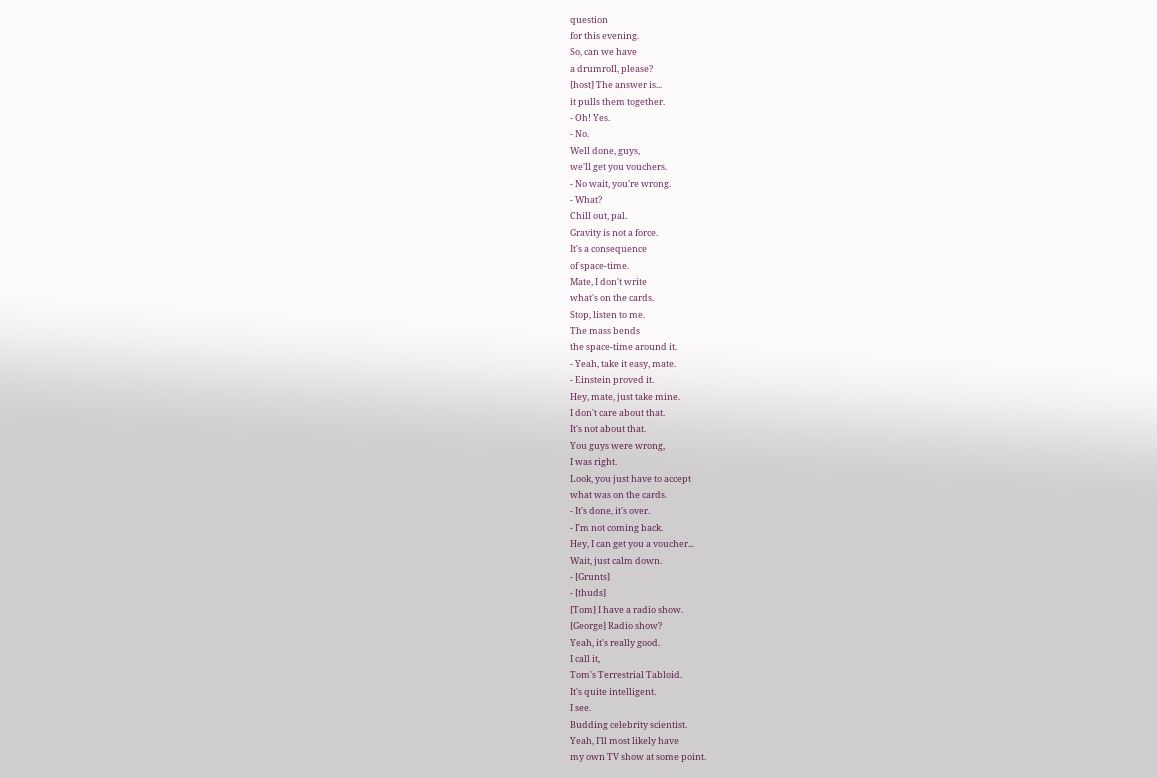question
for this evening.
So, can we have
a drumroll, please?
[host] The answer is...
it pulls them together.
- Oh! Yes.
- No.
Well done, guys,
we'll get you vouchers.
- No wait, you're wrong.
- What?
Chill out, pal.
Gravity is not a force.
It's a consequence
of space-time.
Mate, I don't write
what's on the cards.
Stop, listen to me.
The mass bends
the space-time around it.
- Yeah, take it easy, mate.
- Einstein proved it.
Hey, mate, just take mine.
I don't care about that.
It's not about that.
You guys were wrong,
I was right.
Look, you just have to accept
what was on the cards.
- It's done, it's over.
- I'm not coming back.
Hey, I can get you a voucher...
Wait, just calm down.
- [Grunts]
- [thuds]
[Tom] I have a radio show.
[George] Radio show?
Yeah, it's really good.
I call it,
Tom's Terrestrial Tabloid.
It's quite intelligent.
I see.
Budding celebrity scientist.
Yeah, I'll most likely have
my own TV show at some point.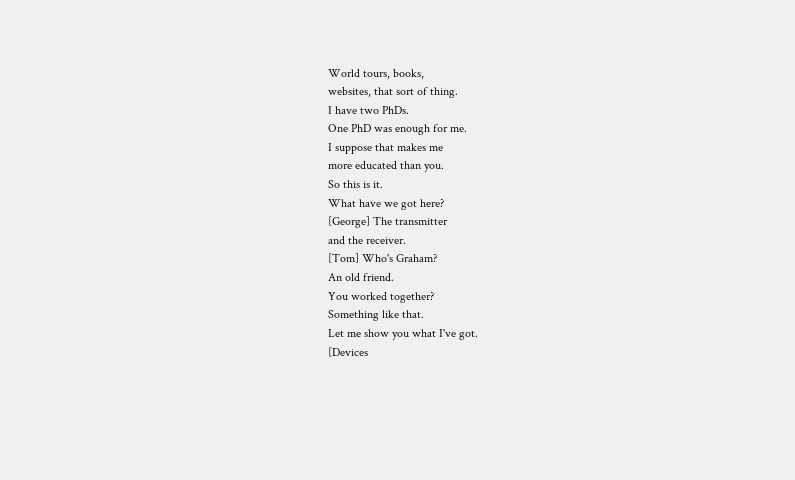World tours, books,
websites, that sort of thing.
I have two PhDs.
One PhD was enough for me.
I suppose that makes me
more educated than you.
So this is it.
What have we got here?
[George] The transmitter
and the receiver.
[Tom] Who's Graham?
An old friend.
You worked together?
Something like that.
Let me show you what I've got.
[Devices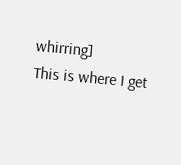whirring]
This is where I get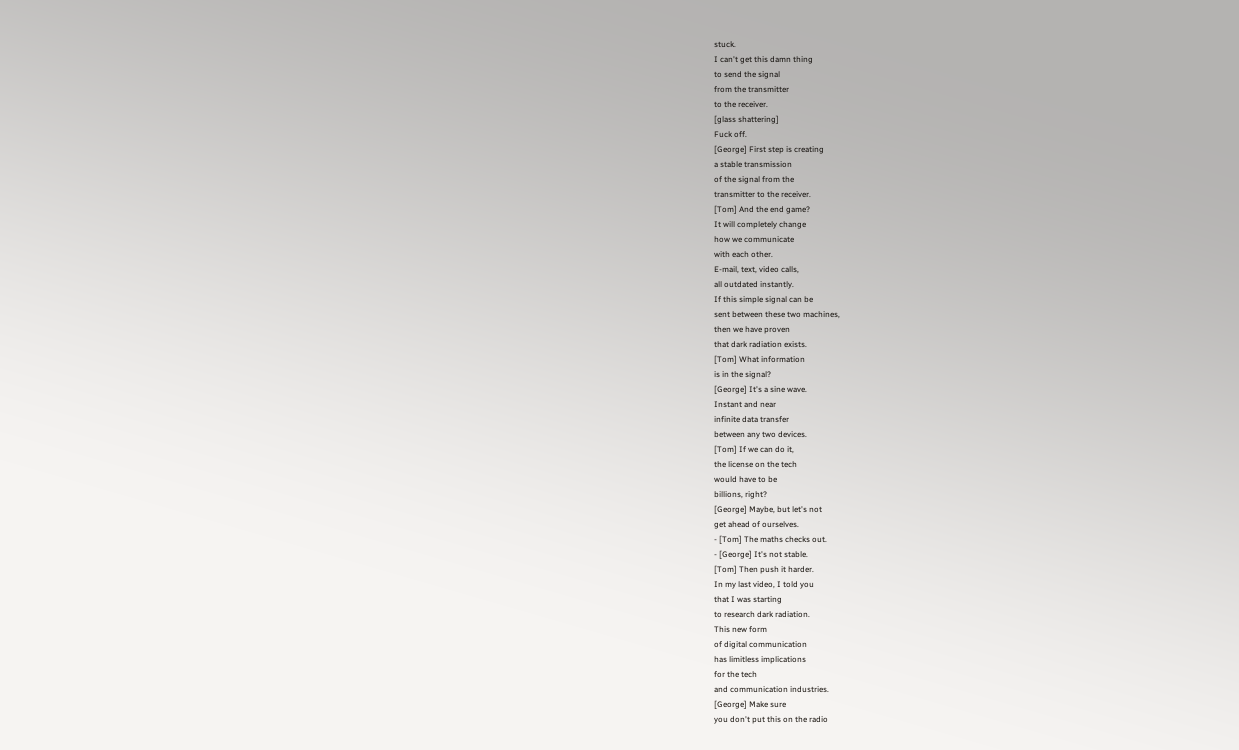stuck.
I can't get this damn thing
to send the signal
from the transmitter
to the receiver.
[glass shattering]
Fuck off.
[George] First step is creating
a stable transmission
of the signal from the
transmitter to the receiver.
[Tom] And the end game?
It will completely change
how we communicate
with each other.
E-mail, text, video calls,
all outdated instantly.
If this simple signal can be
sent between these two machines,
then we have proven
that dark radiation exists.
[Tom] What information
is in the signal?
[George] It's a sine wave.
Instant and near
infinite data transfer
between any two devices.
[Tom] If we can do it,
the license on the tech
would have to be
billions, right?
[George] Maybe, but let's not
get ahead of ourselves.
- [Tom] The maths checks out.
- [George] It's not stable.
[Tom] Then push it harder.
In my last video, I told you
that I was starting
to research dark radiation.
This new form
of digital communication
has limitless implications
for the tech
and communication industries.
[George] Make sure
you don't put this on the radio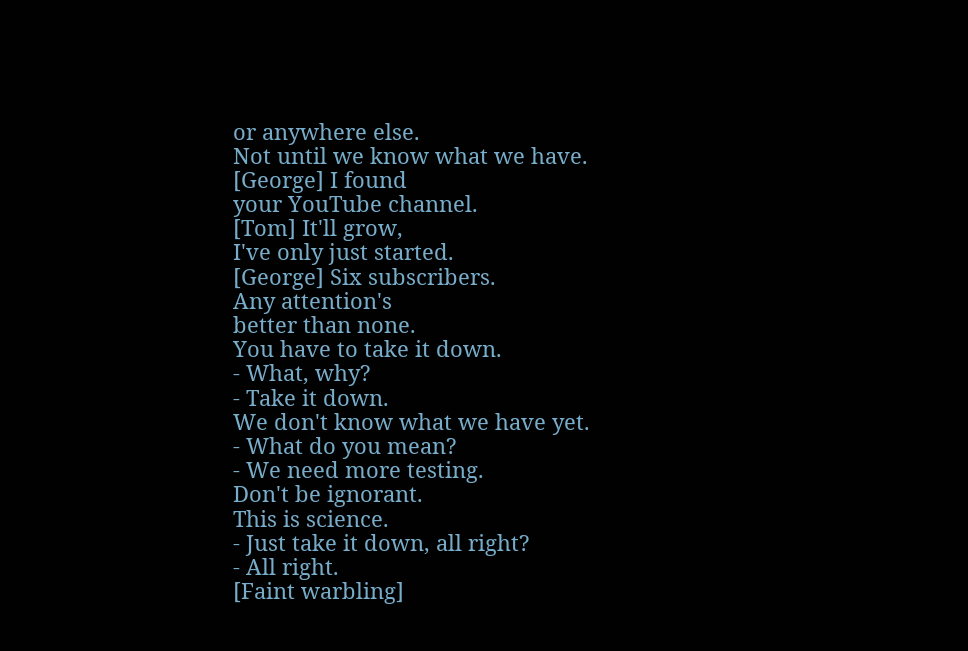or anywhere else.
Not until we know what we have.
[George] I found
your YouTube channel.
[Tom] It'll grow,
I've only just started.
[George] Six subscribers.
Any attention's
better than none.
You have to take it down.
- What, why?
- Take it down.
We don't know what we have yet.
- What do you mean?
- We need more testing.
Don't be ignorant.
This is science.
- Just take it down, all right?
- All right.
[Faint warbling]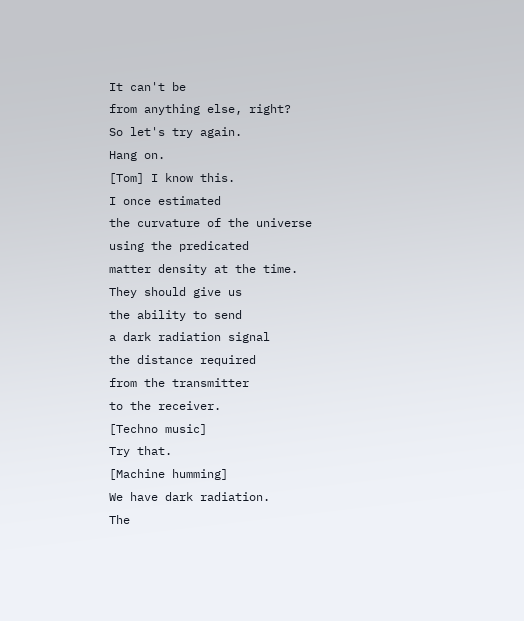It can't be
from anything else, right?
So let's try again.
Hang on.
[Tom] I know this.
I once estimated
the curvature of the universe
using the predicated
matter density at the time.
They should give us
the ability to send
a dark radiation signal
the distance required
from the transmitter
to the receiver.
[Techno music]
Try that.
[Machine humming]
We have dark radiation.
The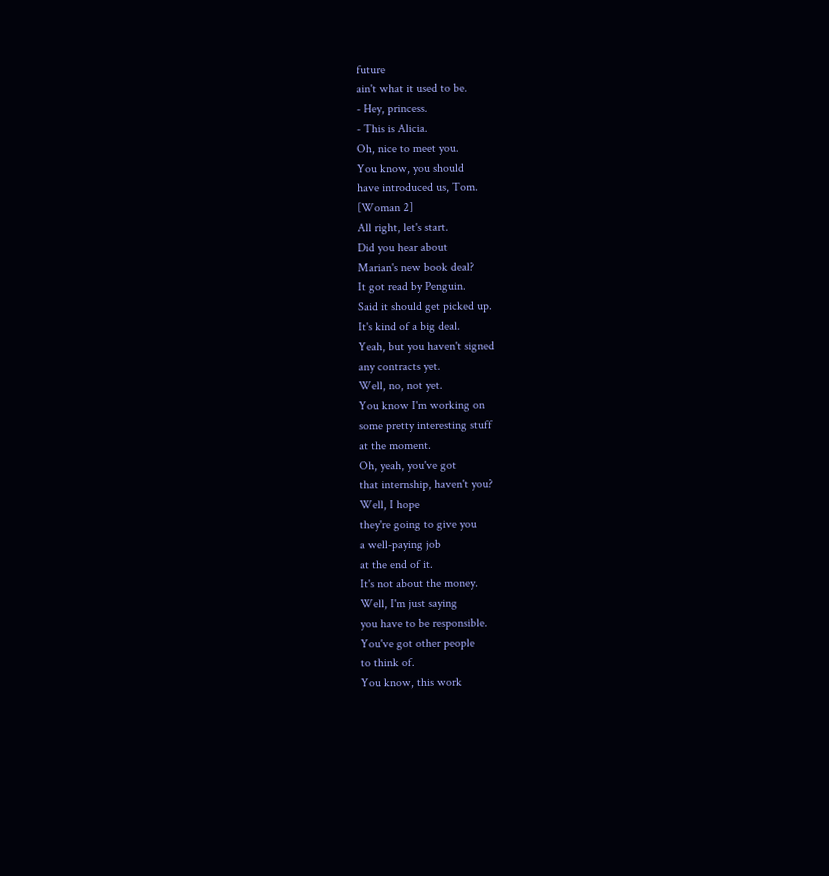future
ain't what it used to be.
- Hey, princess.
- This is Alicia.
Oh, nice to meet you.
You know, you should
have introduced us, Tom.
[Woman 2]
All right, let's start.
Did you hear about
Marian's new book deal?
It got read by Penguin.
Said it should get picked up.
It's kind of a big deal.
Yeah, but you haven't signed
any contracts yet.
Well, no, not yet.
You know I'm working on
some pretty interesting stuff
at the moment.
Oh, yeah, you've got
that internship, haven't you?
Well, I hope
they're going to give you
a well-paying job
at the end of it.
It's not about the money.
Well, I'm just saying
you have to be responsible.
You've got other people
to think of.
You know, this work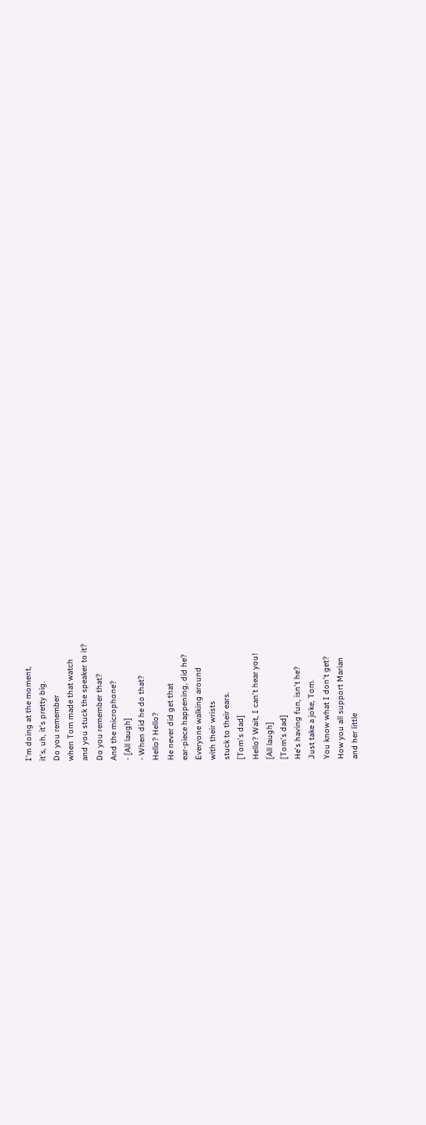I'm doing at the moment,
it's, uh, it's pretty big.
Do you remember
when Tom made that watch
and you stuck the speaker to it?
Do you remember that?
And the microphone?
- [All laugh]
- When did he do that?
Hello? Hello?
He never did get that
ear-piece happening, did he?
Everyone walking around
with their wrists
stuck to their ears.
[Tom's dad]
Hello? Wait, I can't hear you!
[All laugh]
[Tom's dad]
He's having fun, isn't he?
Just take a joke, Tom.
You know what I don't get?
How you all support Marian
and her little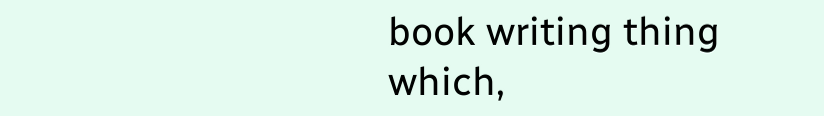book writing thing
which,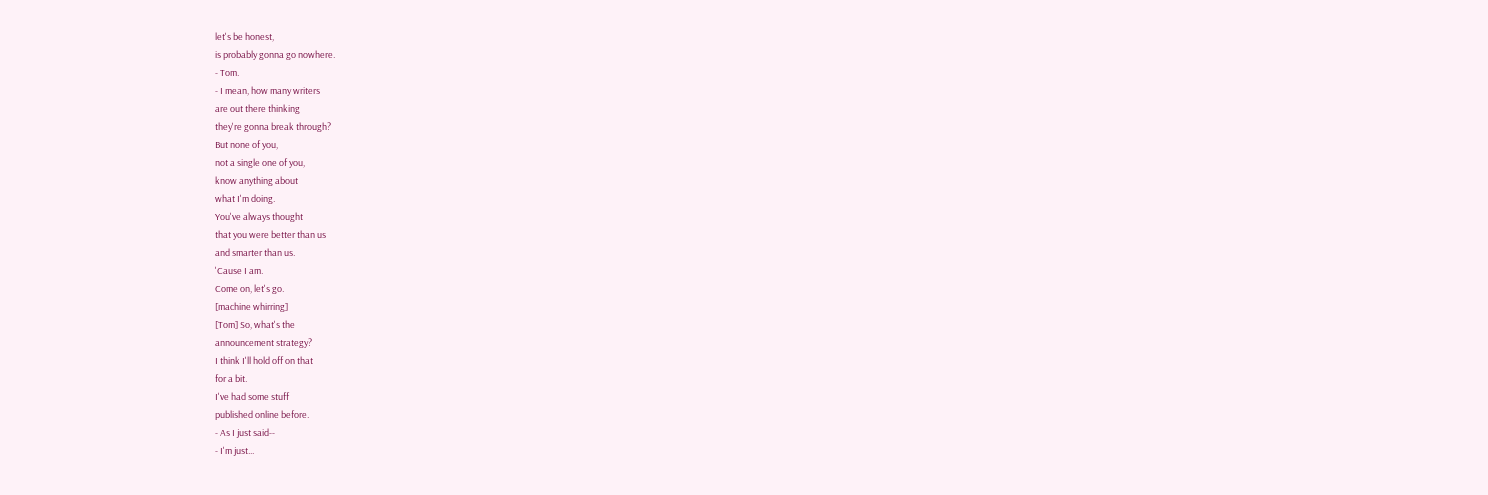let's be honest,
is probably gonna go nowhere.
- Tom.
- I mean, how many writers
are out there thinking
they're gonna break through?
But none of you,
not a single one of you,
know anything about
what I'm doing.
You've always thought
that you were better than us
and smarter than us.
'Cause I am.
Come on, let's go.
[machine whirring]
[Tom] So, what's the
announcement strategy?
I think I'll hold off on that
for a bit.
I've had some stuff
published online before.
- As I just said--
- I'm just...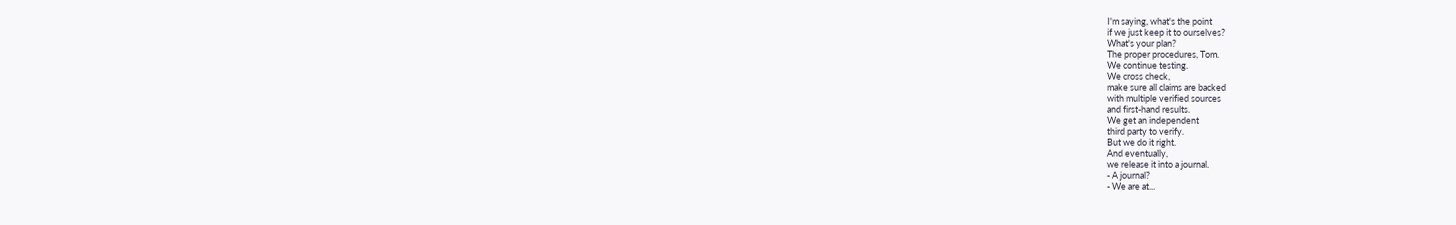I'm saying, what's the point
if we just keep it to ourselves?
What's your plan?
The proper procedures, Tom.
We continue testing.
We cross check,
make sure all claims are backed
with multiple verified sources
and first-hand results.
We get an independent
third party to verify.
But we do it right.
And eventually,
we release it into a journal.
- A journal?
- We are at...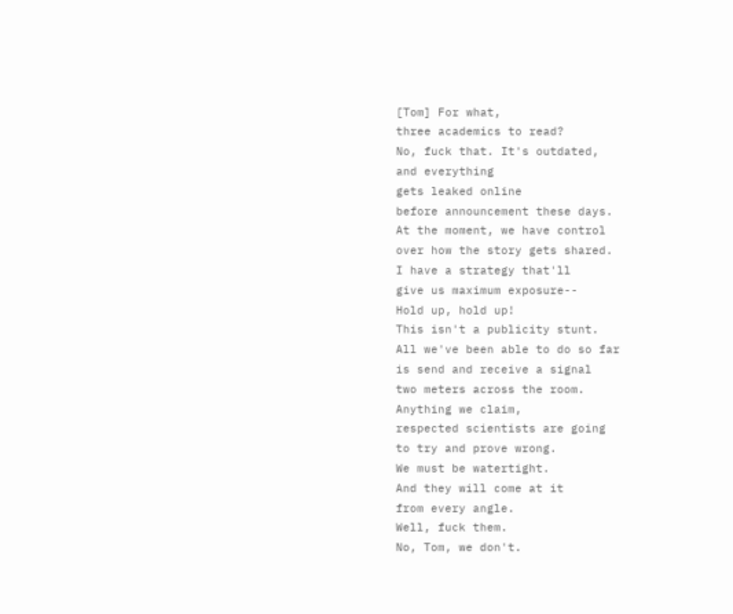[Tom] For what,
three academics to read?
No, fuck that. It's outdated,
and everything
gets leaked online
before announcement these days.
At the moment, we have control
over how the story gets shared.
I have a strategy that'll
give us maximum exposure--
Hold up, hold up!
This isn't a publicity stunt.
All we've been able to do so far
is send and receive a signal
two meters across the room.
Anything we claim,
respected scientists are going
to try and prove wrong.
We must be watertight.
And they will come at it
from every angle.
Well, fuck them.
No, Tom, we don't.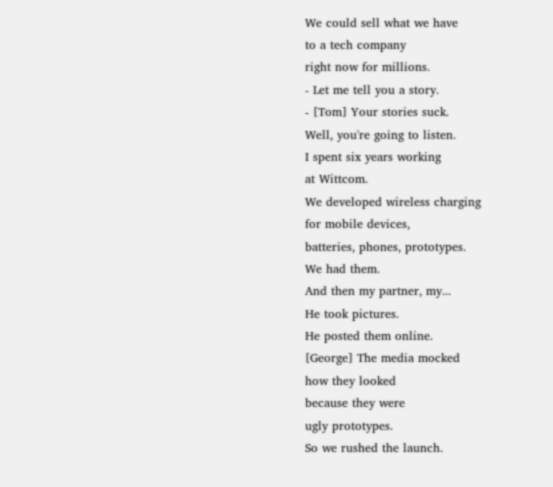We could sell what we have
to a tech company
right now for millions.
- Let me tell you a story.
- [Tom] Your stories suck.
Well, you're going to listen.
I spent six years working
at Wittcom.
We developed wireless charging
for mobile devices,
batteries, phones, prototypes.
We had them.
And then my partner, my...
He took pictures.
He posted them online.
[George] The media mocked
how they looked
because they were
ugly prototypes.
So we rushed the launch.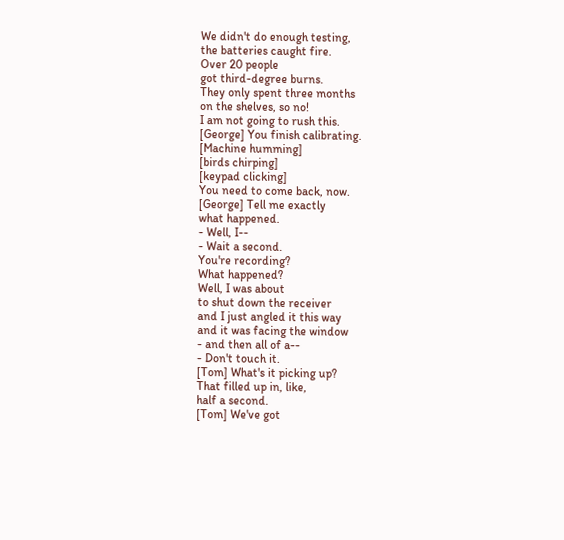We didn't do enough testing,
the batteries caught fire.
Over 20 people
got third-degree burns.
They only spent three months
on the shelves, so no!
I am not going to rush this.
[George] You finish calibrating.
[Machine humming]
[birds chirping]
[keypad clicking]
You need to come back, now.
[George] Tell me exactly
what happened.
- Well, I--
- Wait a second.
You're recording?
What happened?
Well, I was about
to shut down the receiver
and I just angled it this way
and it was facing the window
- and then all of a--
- Don't touch it.
[Tom] What's it picking up?
That filled up in, like,
half a second.
[Tom] We've got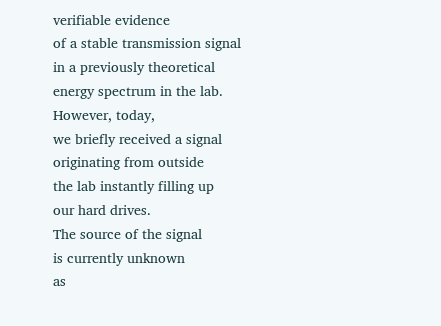verifiable evidence
of a stable transmission signal
in a previously theoretical
energy spectrum in the lab.
However, today,
we briefly received a signal
originating from outside
the lab instantly filling up
our hard drives.
The source of the signal
is currently unknown
as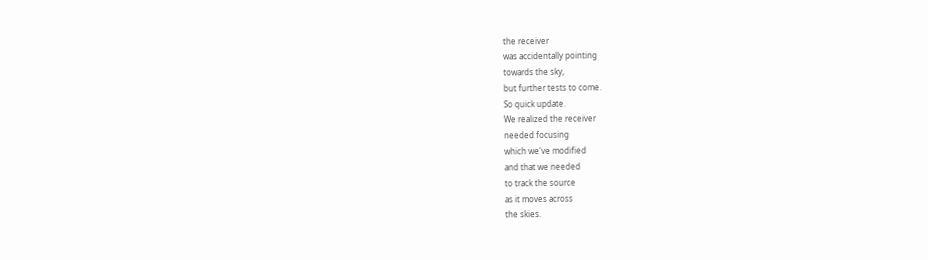the receiver
was accidentally pointing
towards the sky,
but further tests to come.
So quick update.
We realized the receiver
needed focusing
which we've modified
and that we needed
to track the source
as it moves across
the skies.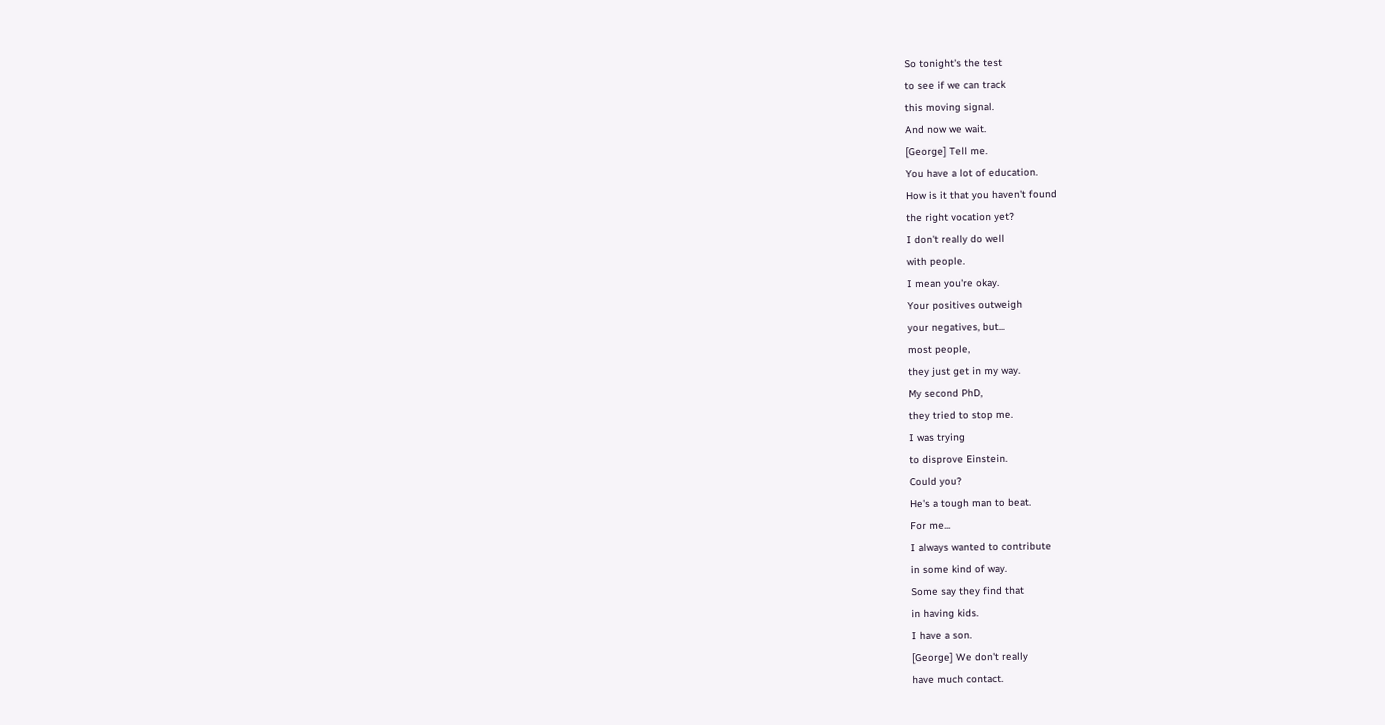So tonight's the test
to see if we can track
this moving signal.
And now we wait.
[George] Tell me.
You have a lot of education.
How is it that you haven't found
the right vocation yet?
I don't really do well
with people.
I mean you're okay.
Your positives outweigh
your negatives, but...
most people,
they just get in my way.
My second PhD,
they tried to stop me.
I was trying
to disprove Einstein.
Could you?
He's a tough man to beat.
For me...
I always wanted to contribute
in some kind of way.
Some say they find that
in having kids.
I have a son.
[George] We don't really
have much contact.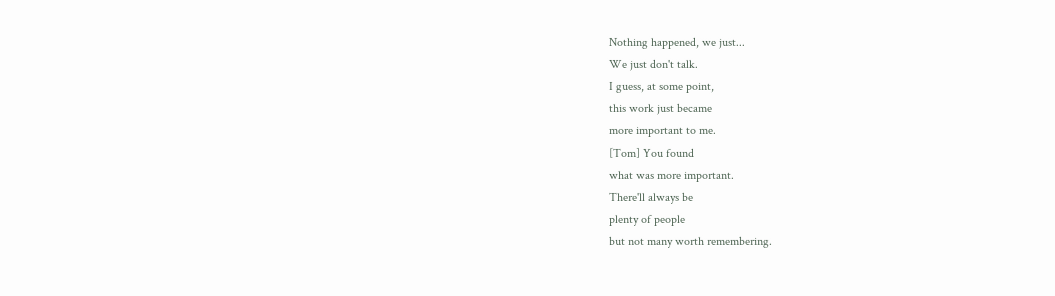Nothing happened, we just...
We just don't talk.
I guess, at some point,
this work just became
more important to me.
[Tom] You found
what was more important.
There'll always be
plenty of people
but not many worth remembering.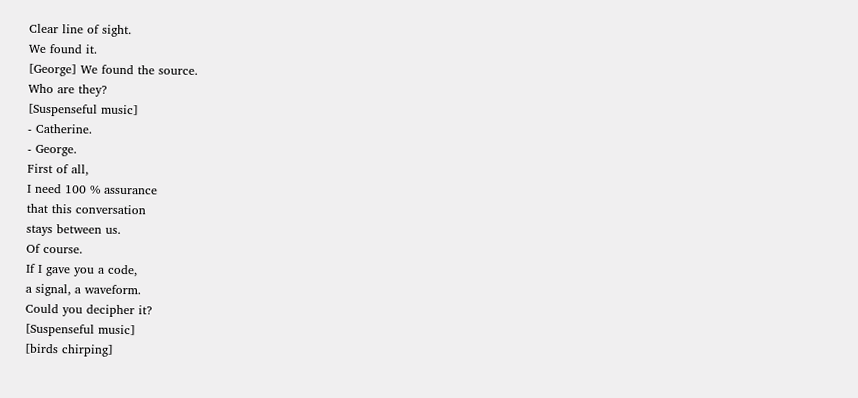Clear line of sight.
We found it.
[George] We found the source.
Who are they?
[Suspenseful music]
- Catherine.
- George.
First of all,
I need 100 % assurance
that this conversation
stays between us.
Of course.
If I gave you a code,
a signal, a waveform.
Could you decipher it?
[Suspenseful music]
[birds chirping]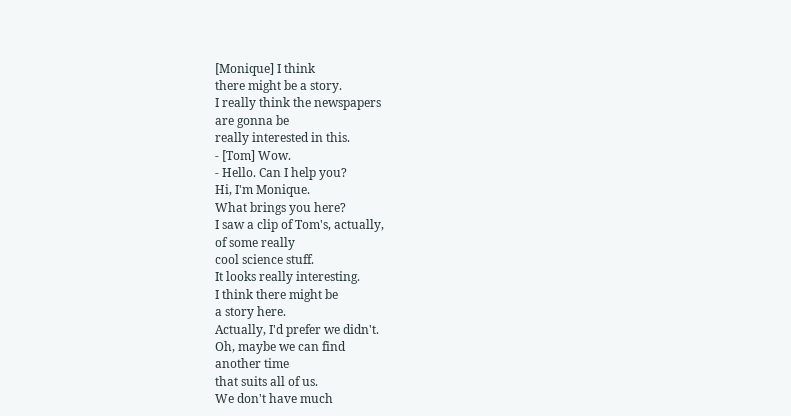[Monique] I think
there might be a story.
I really think the newspapers
are gonna be
really interested in this.
- [Tom] Wow.
- Hello. Can I help you?
Hi, I'm Monique.
What brings you here?
I saw a clip of Tom's, actually,
of some really
cool science stuff.
It looks really interesting.
I think there might be
a story here.
Actually, I'd prefer we didn't.
Oh, maybe we can find
another time
that suits all of us.
We don't have much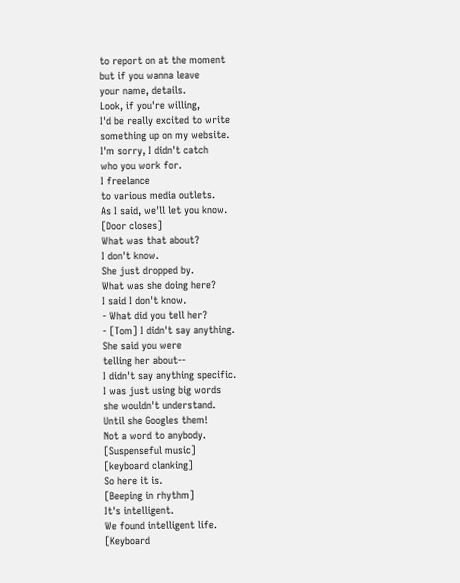to report on at the moment
but if you wanna leave
your name, details.
Look, if you're willing,
I'd be really excited to write
something up on my website.
I'm sorry, I didn't catch
who you work for.
I freelance
to various media outlets.
As I said, we'll let you know.
[Door closes]
What was that about?
I don't know.
She just dropped by.
What was she doing here?
I said I don't know.
- What did you tell her?
- [Tom] I didn't say anything.
She said you were
telling her about--
I didn't say anything specific.
I was just using big words
she wouldn't understand.
Until she Googles them!
Not a word to anybody.
[Suspenseful music]
[keyboard clanking]
So here it is.
[Beeping in rhythm]
It's intelligent.
We found intelligent life.
[Keyboard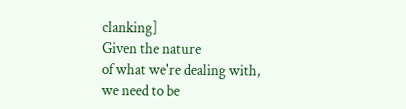clanking]
Given the nature
of what we're dealing with,
we need to be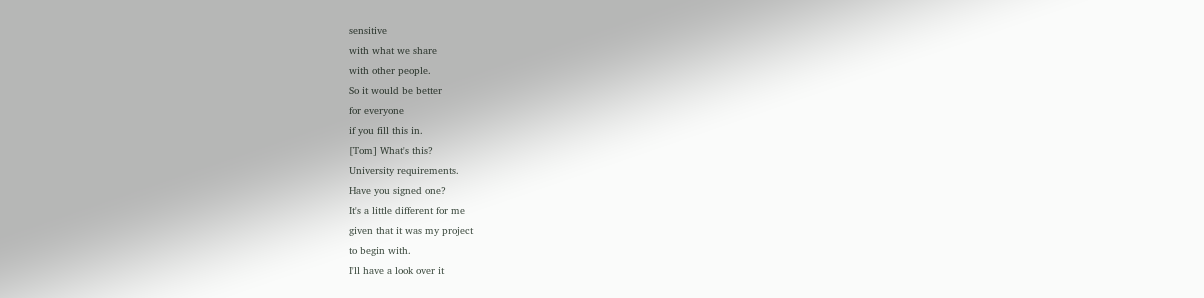sensitive
with what we share
with other people.
So it would be better
for everyone
if you fill this in.
[Tom] What's this?
University requirements.
Have you signed one?
It's a little different for me
given that it was my project
to begin with.
I'll have a look over it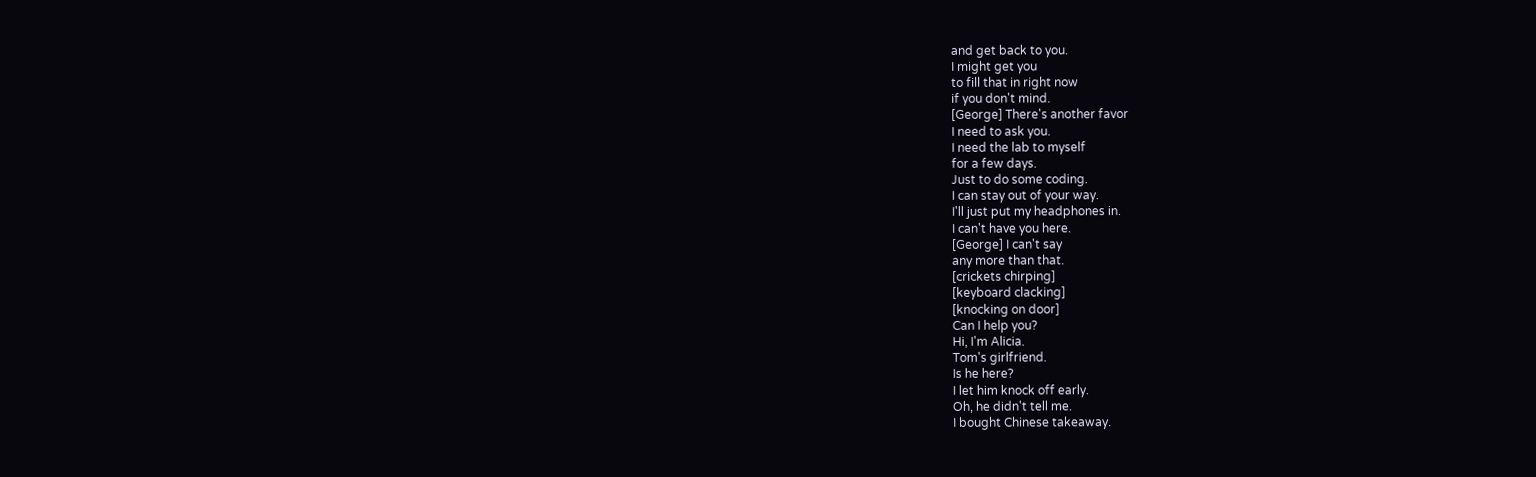and get back to you.
I might get you
to fill that in right now
if you don't mind.
[George] There's another favor
I need to ask you.
I need the lab to myself
for a few days.
Just to do some coding.
I can stay out of your way.
I'll just put my headphones in.
I can't have you here.
[George] I can't say
any more than that.
[crickets chirping]
[keyboard clacking]
[knocking on door]
Can I help you?
Hi, I'm Alicia.
Tom's girlfriend.
Is he here?
I let him knock off early.
Oh, he didn't tell me.
I bought Chinese takeaway.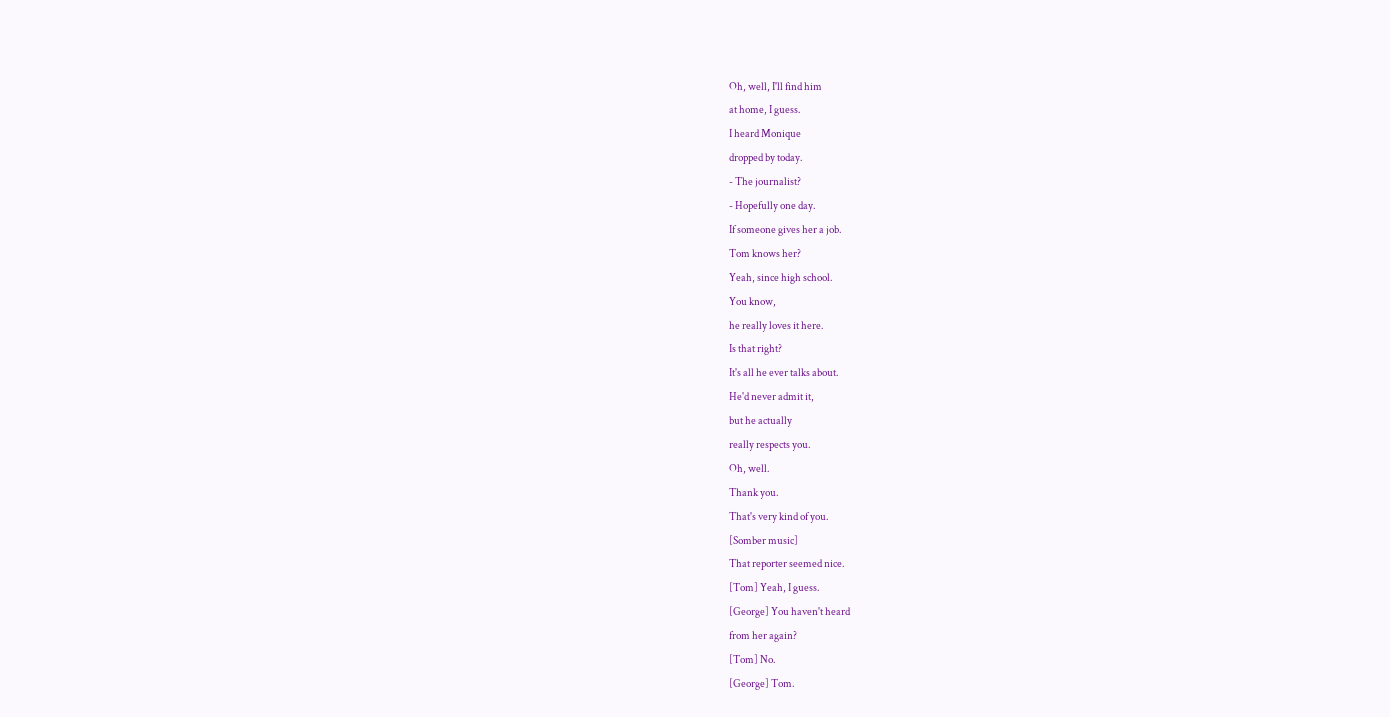Oh, well, I'll find him
at home, I guess.
I heard Monique
dropped by today.
- The journalist?
- Hopefully one day.
If someone gives her a job.
Tom knows her?
Yeah, since high school.
You know,
he really loves it here.
Is that right?
It's all he ever talks about.
He'd never admit it,
but he actually
really respects you.
Oh, well.
Thank you.
That's very kind of you.
[Somber music]
That reporter seemed nice.
[Tom] Yeah, I guess.
[George] You haven't heard
from her again?
[Tom] No.
[George] Tom.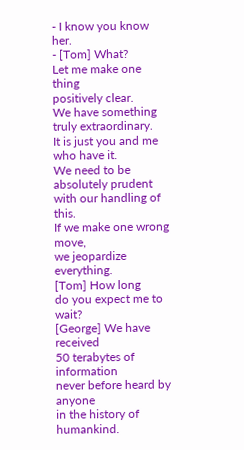- I know you know her.
- [Tom] What?
Let me make one thing
positively clear.
We have something
truly extraordinary.
It is just you and me
who have it.
We need to be absolutely prudent
with our handling of this.
If we make one wrong move,
we jeopardize everything.
[Tom] How long
do you expect me to wait?
[George] We have received
50 terabytes of information
never before heard by anyone
in the history of humankind.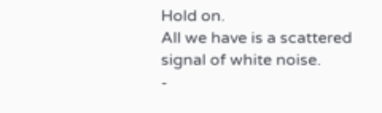Hold on.
All we have is a scattered
signal of white noise.
-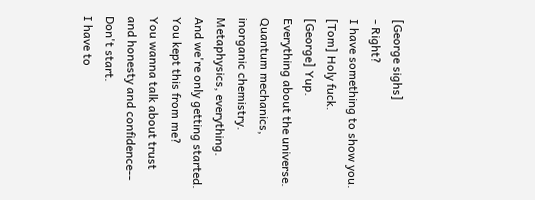[George sighs]
- Right?
I have something to show you.
[Tom] Holy fuck.
[George] Yup.
Everything about the universe.
Quantum mechanics,
inorganic chemistry.
Metaphysics, everything.
And we're only getting started.
You kept this from me?
You wanna talk about trust
and honesty and confidence--
Don't start.
I have to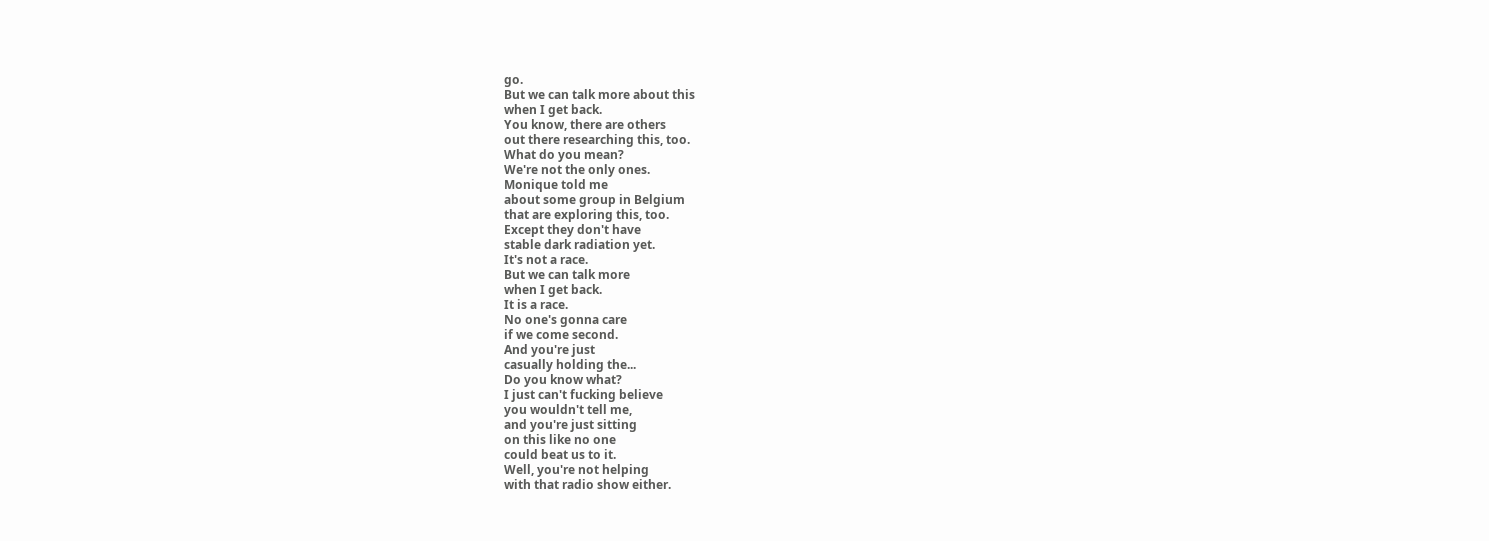go.
But we can talk more about this
when I get back.
You know, there are others
out there researching this, too.
What do you mean?
We're not the only ones.
Monique told me
about some group in Belgium
that are exploring this, too.
Except they don't have
stable dark radiation yet.
It's not a race.
But we can talk more
when I get back.
It is a race.
No one's gonna care
if we come second.
And you're just
casually holding the...
Do you know what?
I just can't fucking believe
you wouldn't tell me,
and you're just sitting
on this like no one
could beat us to it.
Well, you're not helping
with that radio show either.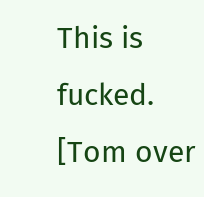This is fucked.
[Tom over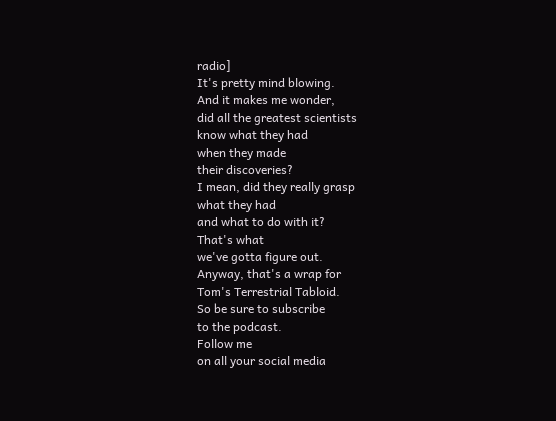radio]
It's pretty mind blowing.
And it makes me wonder,
did all the greatest scientists
know what they had
when they made
their discoveries?
I mean, did they really grasp
what they had
and what to do with it?
That's what
we've gotta figure out.
Anyway, that's a wrap for
Tom's Terrestrial Tabloid.
So be sure to subscribe
to the podcast.
Follow me
on all your social media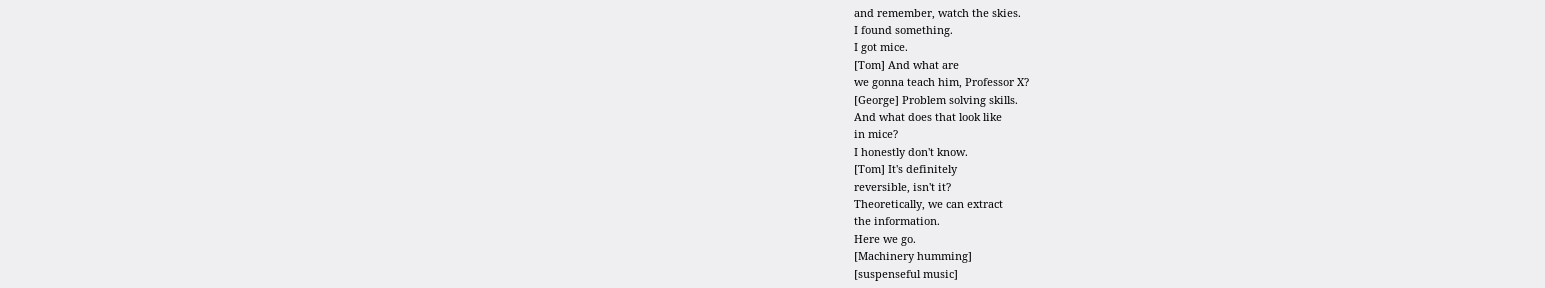and remember, watch the skies.
I found something.
I got mice.
[Tom] And what are
we gonna teach him, Professor X?
[George] Problem solving skills.
And what does that look like
in mice?
I honestly don't know.
[Tom] It's definitely
reversible, isn't it?
Theoretically, we can extract
the information.
Here we go.
[Machinery humming]
[suspenseful music]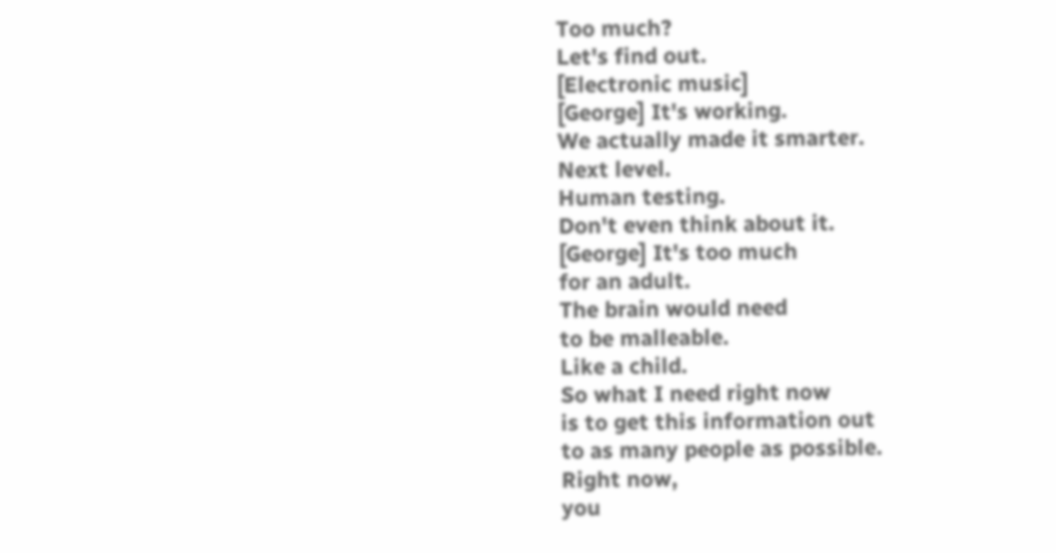Too much?
Let's find out.
[Electronic music]
[George] It's working.
We actually made it smarter.
Next level.
Human testing.
Don't even think about it.
[George] It's too much
for an adult.
The brain would need
to be malleable.
Like a child.
So what I need right now
is to get this information out
to as many people as possible.
Right now,
you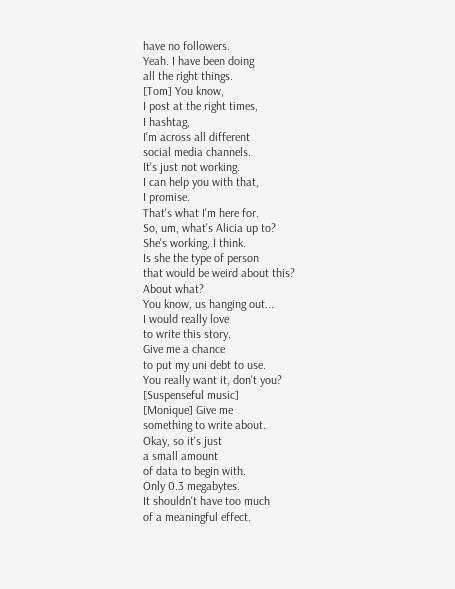have no followers.
Yeah. I have been doing
all the right things.
[Tom] You know,
I post at the right times,
I hashtag,
I'm across all different
social media channels.
It's just not working.
I can help you with that,
I promise.
That's what I'm here for.
So, um, what's Alicia up to?
She's working, I think.
Is she the type of person
that would be weird about this?
About what?
You know, us hanging out...
I would really love
to write this story.
Give me a chance
to put my uni debt to use.
You really want it, don't you?
[Suspenseful music]
[Monique] Give me
something to write about.
Okay, so it's just
a small amount
of data to begin with.
Only 0.3 megabytes.
It shouldn't have too much
of a meaningful effect.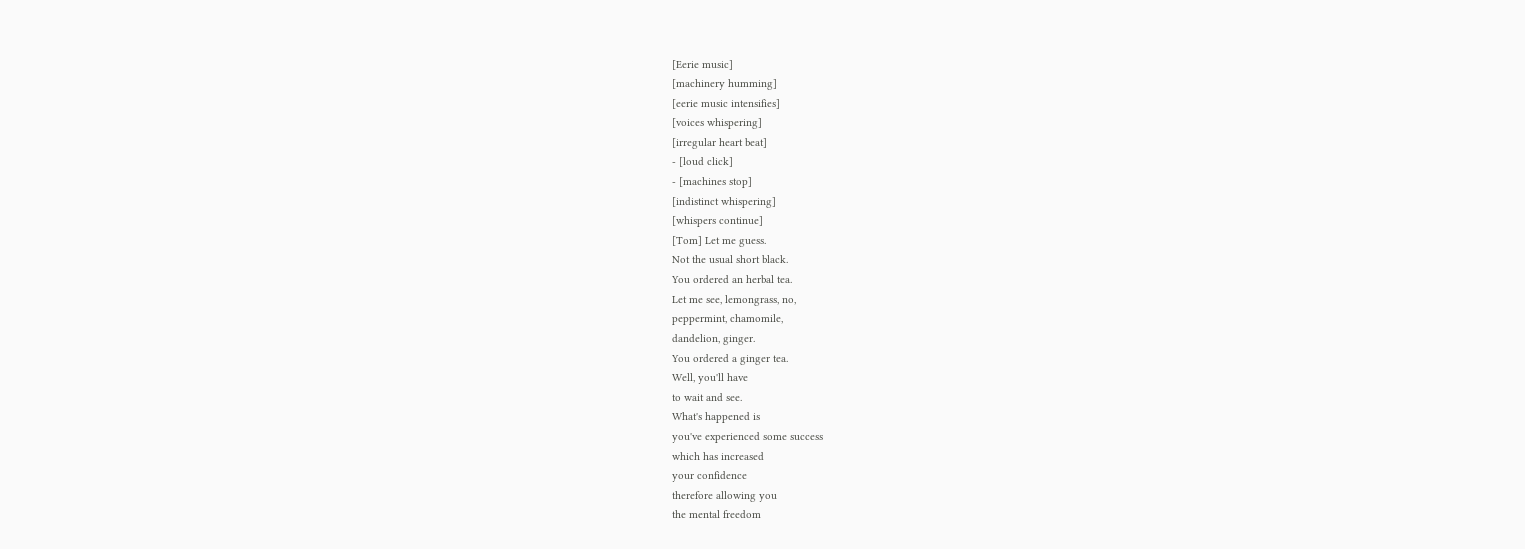[Eerie music]
[machinery humming]
[eerie music intensifies]
[voices whispering]
[irregular heart beat]
- [loud click]
- [machines stop]
[indistinct whispering]
[whispers continue]
[Tom] Let me guess.
Not the usual short black.
You ordered an herbal tea.
Let me see, lemongrass, no,
peppermint, chamomile,
dandelion, ginger.
You ordered a ginger tea.
Well, you'll have
to wait and see.
What's happened is
you've experienced some success
which has increased
your confidence
therefore allowing you
the mental freedom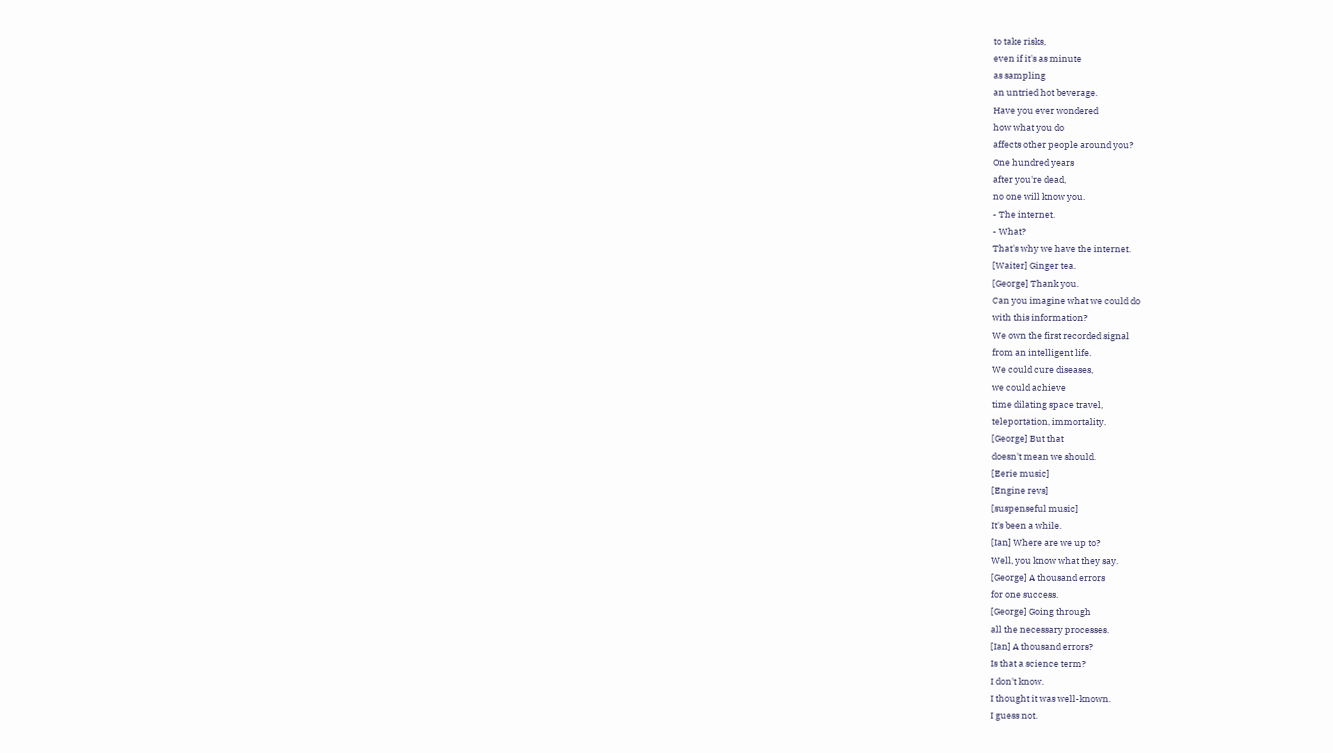to take risks,
even if it's as minute
as sampling
an untried hot beverage.
Have you ever wondered
how what you do
affects other people around you?
One hundred years
after you're dead,
no one will know you.
- The internet.
- What?
That's why we have the internet.
[Waiter] Ginger tea.
[George] Thank you.
Can you imagine what we could do
with this information?
We own the first recorded signal
from an intelligent life.
We could cure diseases,
we could achieve
time dilating space travel,
teleportation, immortality.
[George] But that
doesn't mean we should.
[Eerie music]
[Engine revs]
[suspenseful music]
It's been a while.
[Ian] Where are we up to?
Well, you know what they say.
[George] A thousand errors
for one success.
[George] Going through
all the necessary processes.
[Ian] A thousand errors?
Is that a science term?
I don't know.
I thought it was well-known.
I guess not.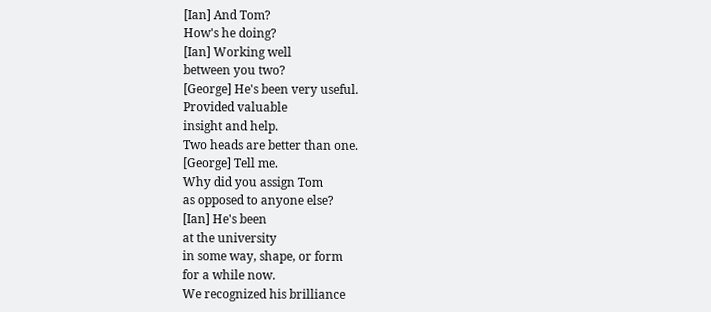[Ian] And Tom?
How's he doing?
[Ian] Working well
between you two?
[George] He's been very useful.
Provided valuable
insight and help.
Two heads are better than one.
[George] Tell me.
Why did you assign Tom
as opposed to anyone else?
[Ian] He's been
at the university
in some way, shape, or form
for a while now.
We recognized his brilliance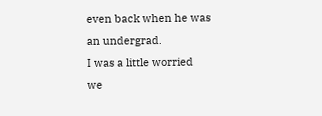even back when he was
an undergrad.
I was a little worried
we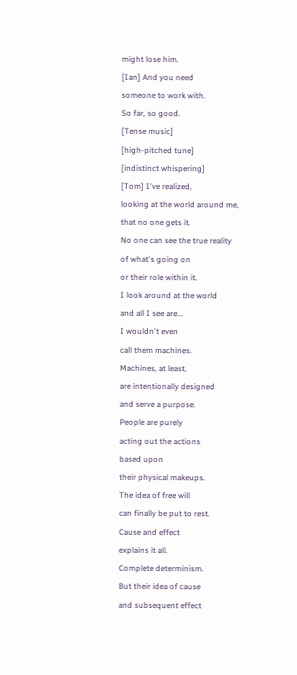might lose him.
[Ian] And you need
someone to work with.
So far, so good.
[Tense music]
[high-pitched tune]
[indistinct whispering]
[Tom] I've realized,
looking at the world around me,
that no one gets it.
No one can see the true reality
of what's going on
or their role within it.
I look around at the world
and all I see are...
I wouldn't even
call them machines.
Machines, at least,
are intentionally designed
and serve a purpose.
People are purely
acting out the actions
based upon
their physical makeups.
The idea of free will
can finally be put to rest.
Cause and effect
explains it all.
Complete determinism.
But their idea of cause
and subsequent effect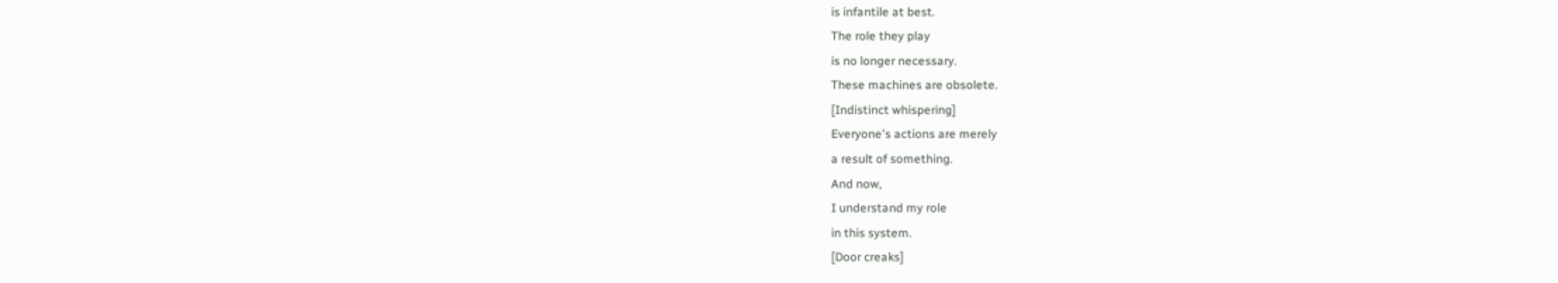is infantile at best.
The role they play
is no longer necessary.
These machines are obsolete.
[Indistinct whispering]
Everyone's actions are merely
a result of something.
And now,
I understand my role
in this system.
[Door creaks]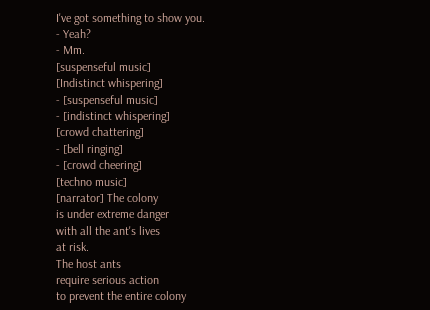I've got something to show you.
- Yeah?
- Mm.
[suspenseful music]
[Indistinct whispering]
- [suspenseful music]
- [indistinct whispering]
[crowd chattering]
- [bell ringing]
- [crowd cheering]
[techno music]
[narrator] The colony
is under extreme danger
with all the ant's lives
at risk.
The host ants
require serious action
to prevent the entire colony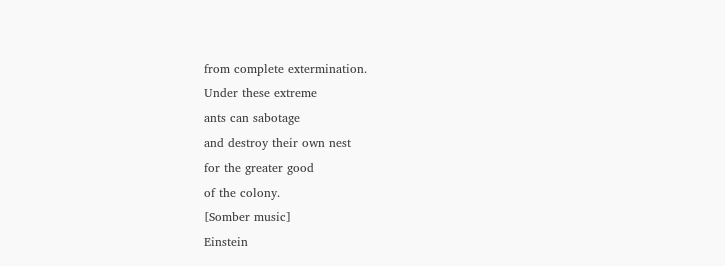from complete extermination.
Under these extreme
ants can sabotage
and destroy their own nest
for the greater good
of the colony.
[Somber music]
Einstein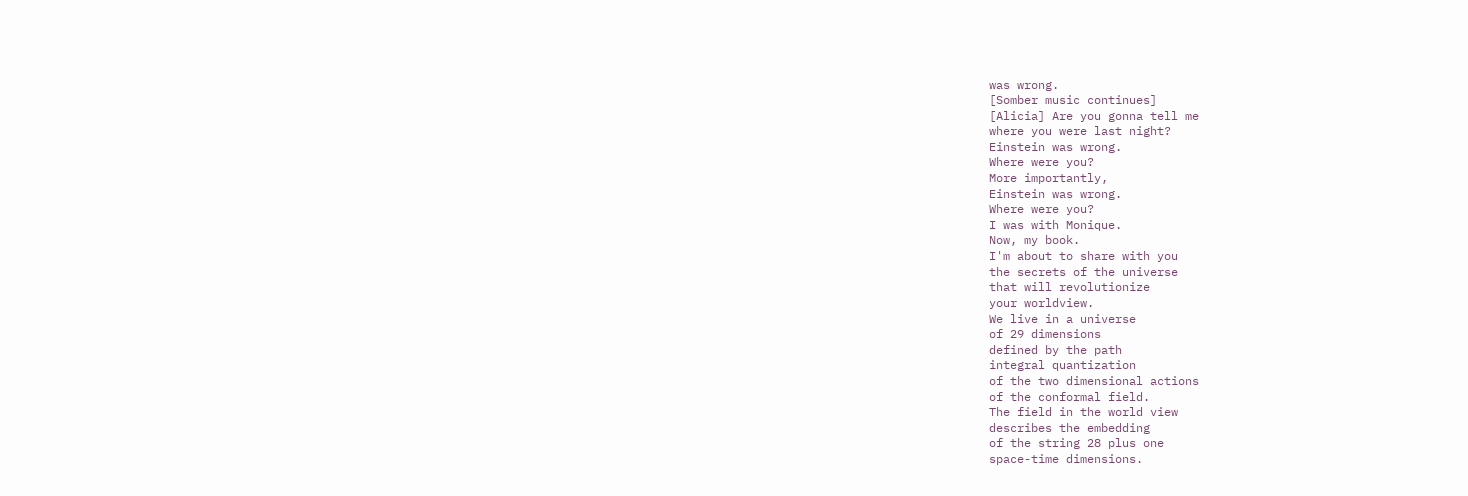was wrong.
[Somber music continues]
[Alicia] Are you gonna tell me
where you were last night?
Einstein was wrong.
Where were you?
More importantly,
Einstein was wrong.
Where were you?
I was with Monique.
Now, my book.
I'm about to share with you
the secrets of the universe
that will revolutionize
your worldview.
We live in a universe
of 29 dimensions
defined by the path
integral quantization
of the two dimensional actions
of the conformal field.
The field in the world view
describes the embedding
of the string 28 plus one
space-time dimensions.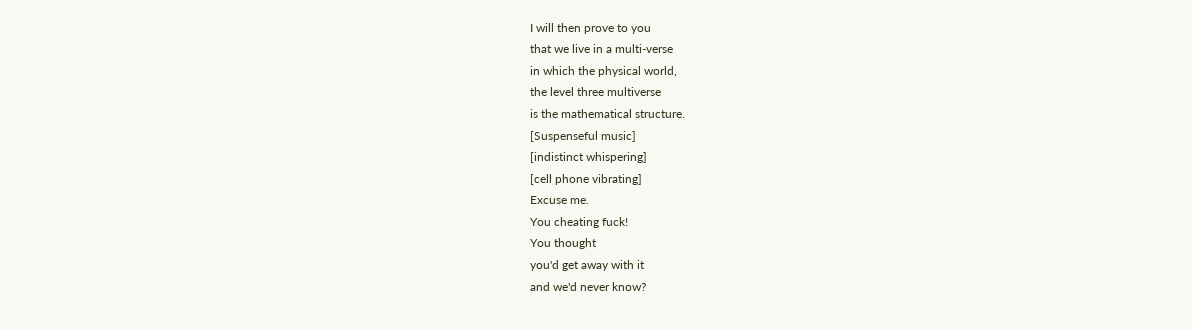I will then prove to you
that we live in a multi-verse
in which the physical world,
the level three multiverse
is the mathematical structure.
[Suspenseful music]
[indistinct whispering]
[cell phone vibrating]
Excuse me.
You cheating fuck!
You thought
you'd get away with it
and we'd never know?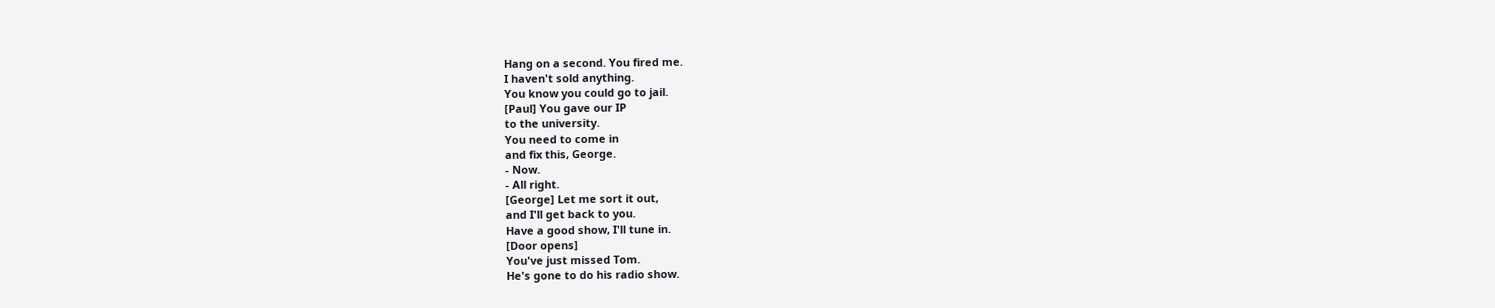Hang on a second. You fired me.
I haven't sold anything.
You know you could go to jail.
[Paul] You gave our IP
to the university.
You need to come in
and fix this, George.
- Now.
- All right.
[George] Let me sort it out,
and I'll get back to you.
Have a good show, I'll tune in.
[Door opens]
You've just missed Tom.
He's gone to do his radio show.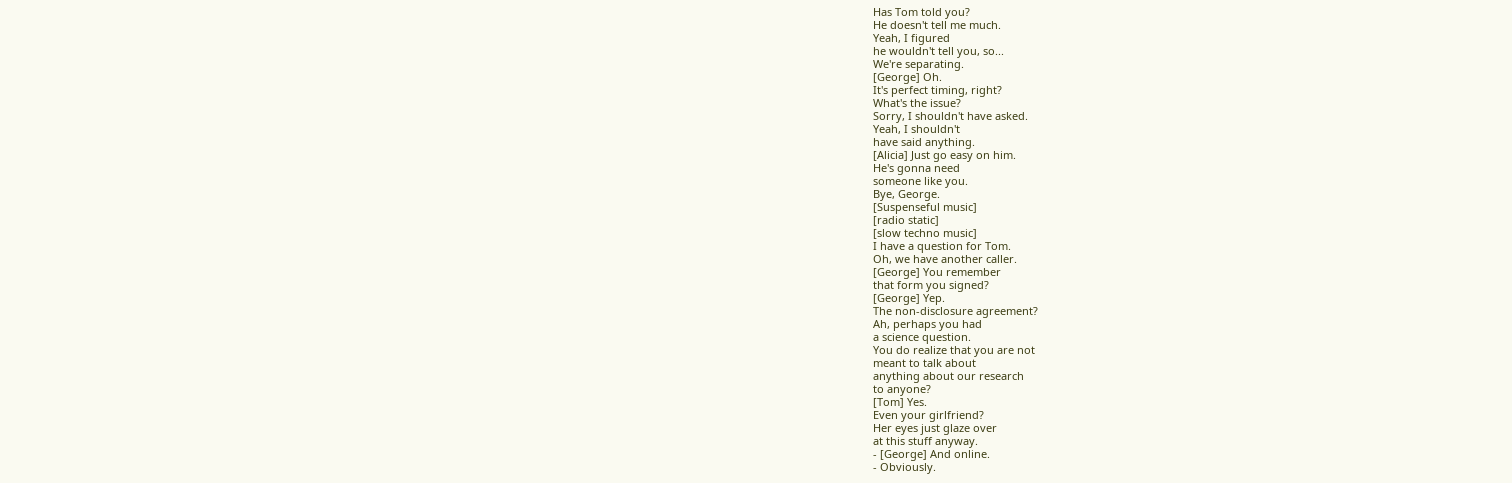Has Tom told you?
He doesn't tell me much.
Yeah, I figured
he wouldn't tell you, so...
We're separating.
[George] Oh.
It's perfect timing, right?
What's the issue?
Sorry, I shouldn't have asked.
Yeah, I shouldn't
have said anything.
[Alicia] Just go easy on him.
He's gonna need
someone like you.
Bye, George.
[Suspenseful music]
[radio static]
[slow techno music]
I have a question for Tom.
Oh, we have another caller.
[George] You remember
that form you signed?
[George] Yep.
The non-disclosure agreement?
Ah, perhaps you had
a science question.
You do realize that you are not
meant to talk about
anything about our research
to anyone?
[Tom] Yes.
Even your girlfriend?
Her eyes just glaze over
at this stuff anyway.
- [George] And online.
- Obviously.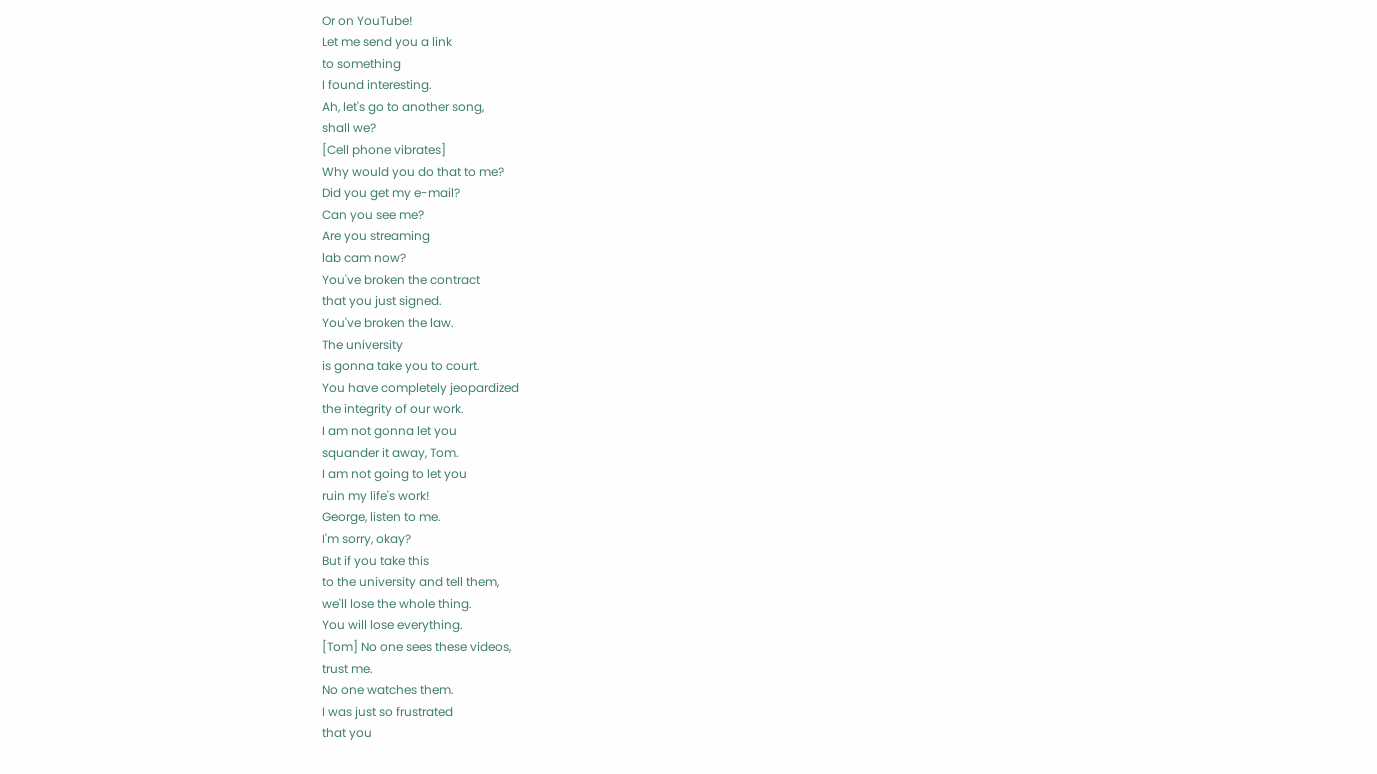Or on YouTube!
Let me send you a link
to something
I found interesting.
Ah, let's go to another song,
shall we?
[Cell phone vibrates]
Why would you do that to me?
Did you get my e-mail?
Can you see me?
Are you streaming
lab cam now?
You've broken the contract
that you just signed.
You've broken the law.
The university
is gonna take you to court.
You have completely jeopardized
the integrity of our work.
I am not gonna let you
squander it away, Tom.
I am not going to let you
ruin my life's work!
George, listen to me.
I'm sorry, okay?
But if you take this
to the university and tell them,
we'll lose the whole thing.
You will lose everything.
[Tom] No one sees these videos,
trust me.
No one watches them.
I was just so frustrated
that you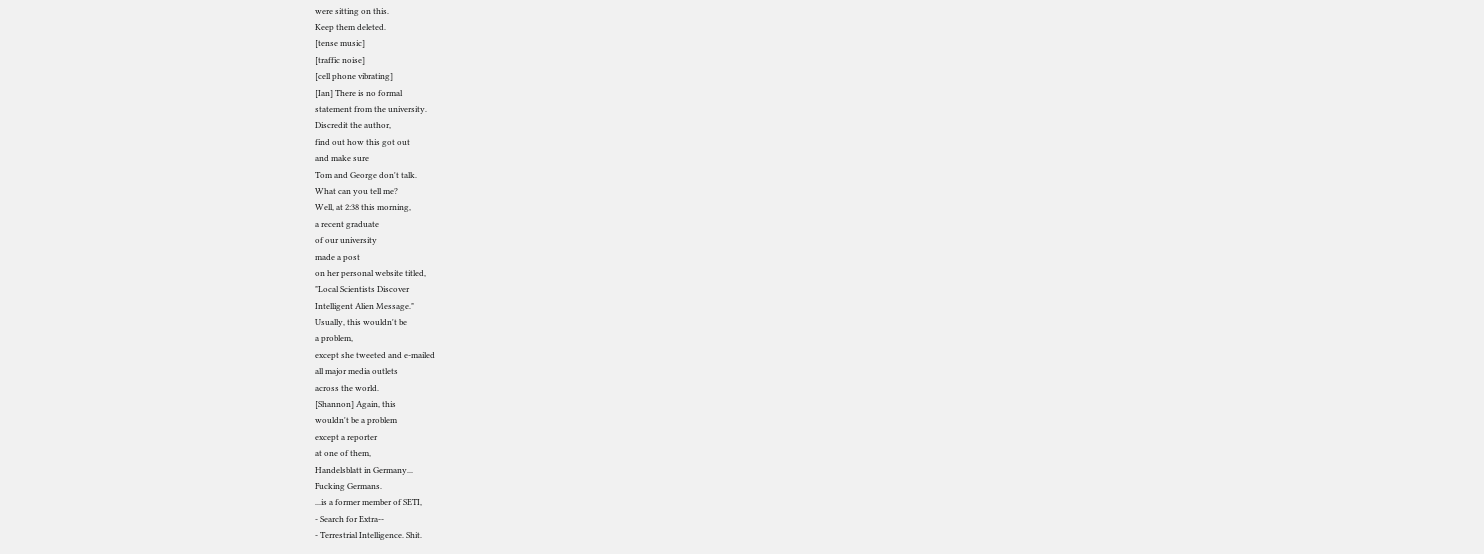were sitting on this.
Keep them deleted.
[tense music]
[traffic noise]
[cell phone vibrating]
[Ian] There is no formal
statement from the university.
Discredit the author,
find out how this got out
and make sure
Tom and George don't talk.
What can you tell me?
Well, at 2:38 this morning,
a recent graduate
of our university
made a post
on her personal website titled,
"Local Scientists Discover
Intelligent Alien Message."
Usually, this wouldn't be
a problem,
except she tweeted and e-mailed
all major media outlets
across the world.
[Shannon] Again, this
wouldn't be a problem
except a reporter
at one of them,
Handelsblatt in Germany...
Fucking Germans.
...is a former member of SETI,
- Search for Extra--
- Terrestrial Intelligence. Shit.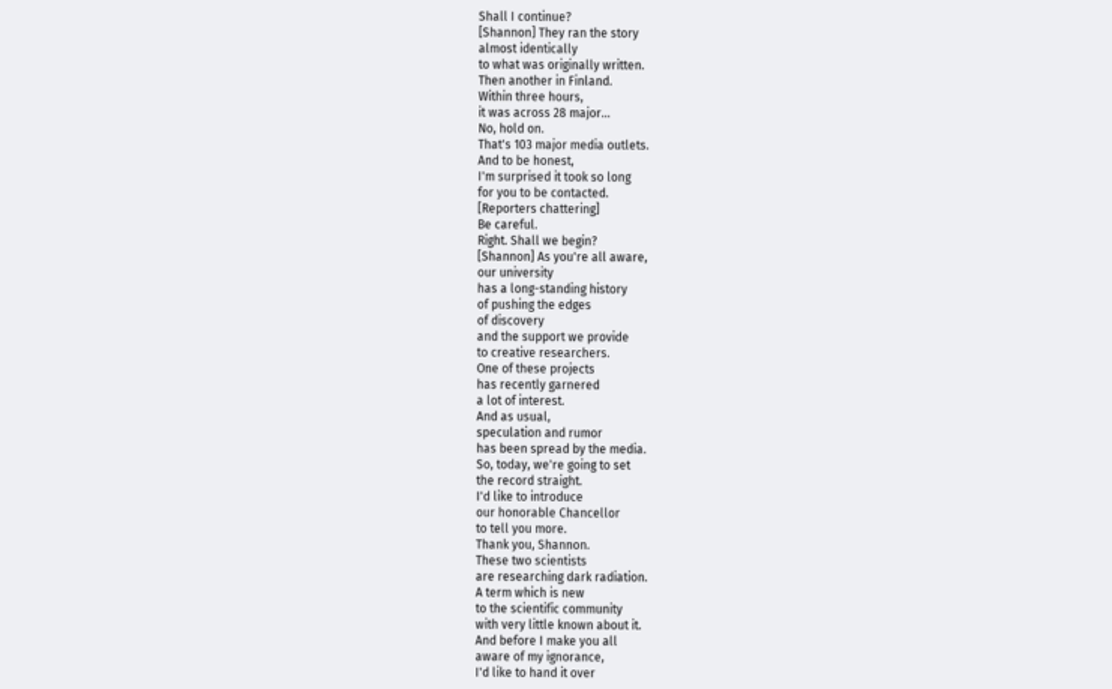Shall I continue?
[Shannon] They ran the story
almost identically
to what was originally written.
Then another in Finland.
Within three hours,
it was across 28 major...
No, hold on.
That's 103 major media outlets.
And to be honest,
I'm surprised it took so long
for you to be contacted.
[Reporters chattering]
Be careful.
Right. Shall we begin?
[Shannon] As you're all aware,
our university
has a long-standing history
of pushing the edges
of discovery
and the support we provide
to creative researchers.
One of these projects
has recently garnered
a lot of interest.
And as usual,
speculation and rumor
has been spread by the media.
So, today, we're going to set
the record straight.
I'd like to introduce
our honorable Chancellor
to tell you more.
Thank you, Shannon.
These two scientists
are researching dark radiation.
A term which is new
to the scientific community
with very little known about it.
And before I make you all
aware of my ignorance,
I'd like to hand it over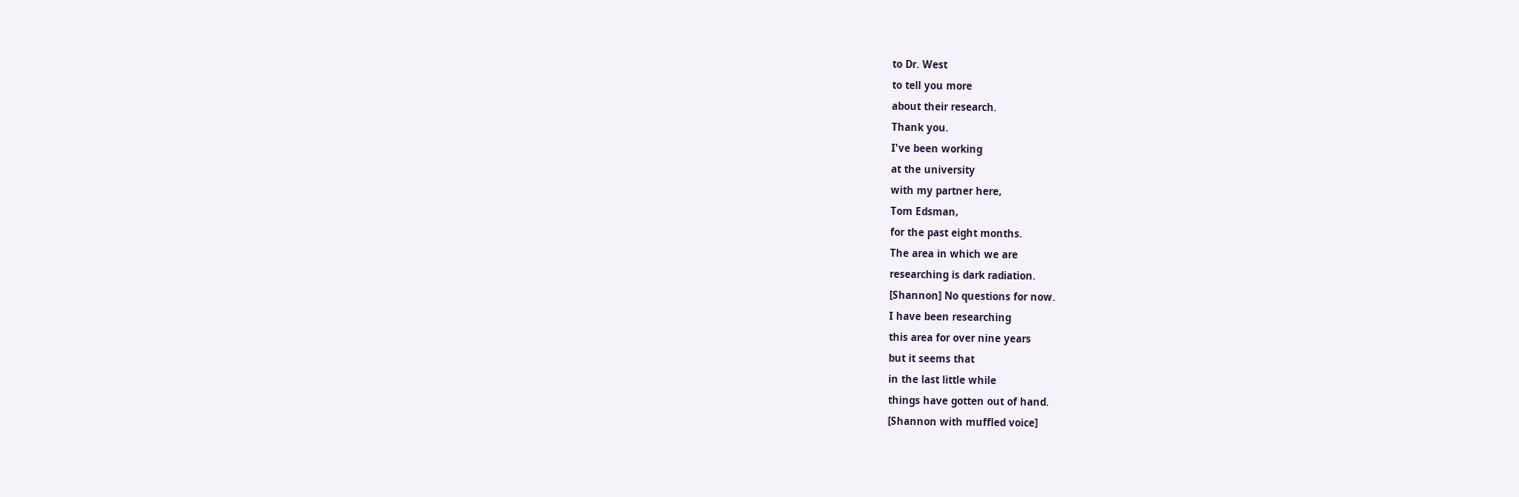to Dr. West
to tell you more
about their research.
Thank you.
I've been working
at the university
with my partner here,
Tom Edsman,
for the past eight months.
The area in which we are
researching is dark radiation.
[Shannon] No questions for now.
I have been researching
this area for over nine years
but it seems that
in the last little while
things have gotten out of hand.
[Shannon with muffled voice]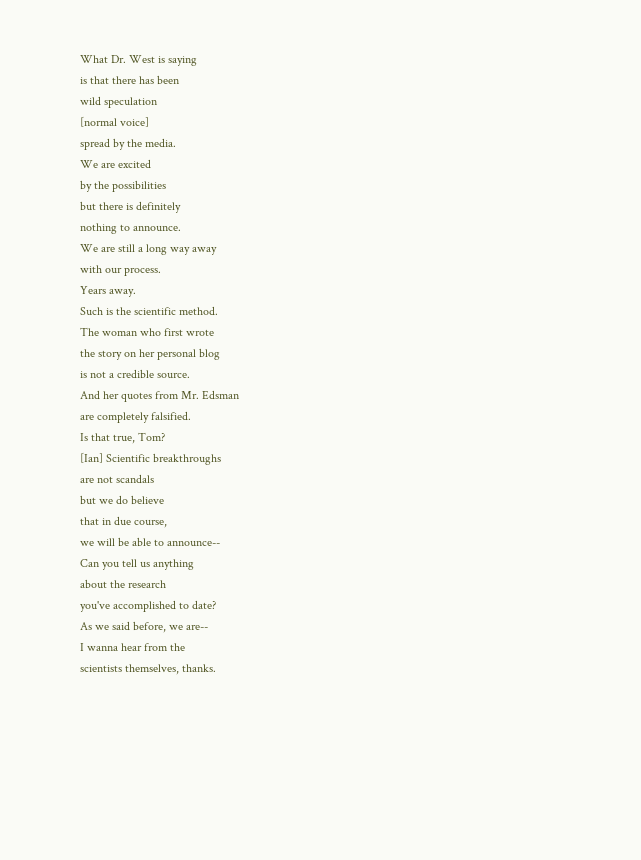What Dr. West is saying
is that there has been
wild speculation
[normal voice]
spread by the media.
We are excited
by the possibilities
but there is definitely
nothing to announce.
We are still a long way away
with our process.
Years away.
Such is the scientific method.
The woman who first wrote
the story on her personal blog
is not a credible source.
And her quotes from Mr. Edsman
are completely falsified.
Is that true, Tom?
[Ian] Scientific breakthroughs
are not scandals
but we do believe
that in due course,
we will be able to announce--
Can you tell us anything
about the research
you've accomplished to date?
As we said before, we are--
I wanna hear from the
scientists themselves, thanks.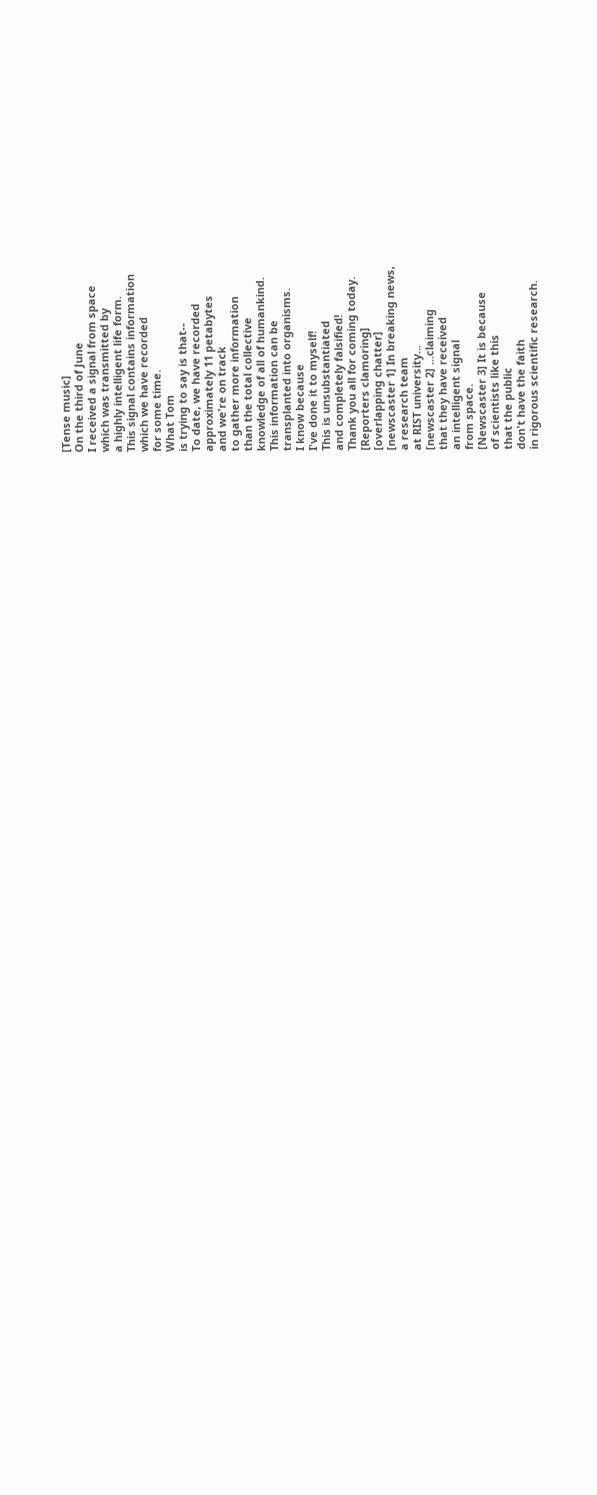[Tense music]
On the third of June
I received a signal from space
which was transmitted by
a highly intelligent life form.
This signal contains information
which we have recorded
for some time.
What Tom
is trying to say is that--
To date, we have recorded
approximately 11 petabytes
and we're on track
to gather more information
than the total collective
knowledge of all of humankind.
This information can be
transplanted into organisms.
I know because
I've done it to myself!
This is unsubstantiated
and completely falsified!
Thank you all for coming today.
[Reporters clamoring]
[overlapping chatter]
[newscaster 1] In breaking news,
a research team
at RIST university...
[newscaster 2] ...claiming
that they have received
an intelligent signal
from space.
[Newscaster 3] It is because
of scientists like this
that the public
don't have the faith
in rigorous scientific research.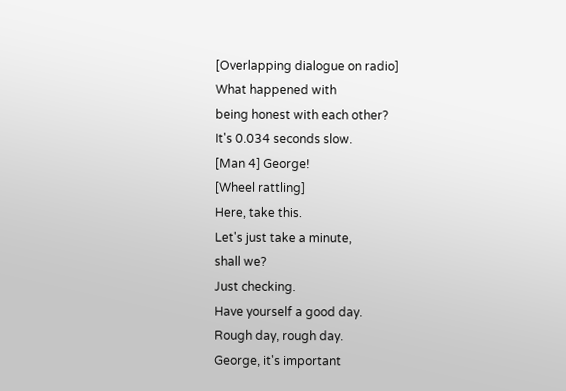[Overlapping dialogue on radio]
What happened with
being honest with each other?
It's 0.034 seconds slow.
[Man 4] George!
[Wheel rattling]
Here, take this.
Let's just take a minute,
shall we?
Just checking.
Have yourself a good day.
Rough day, rough day.
George, it's important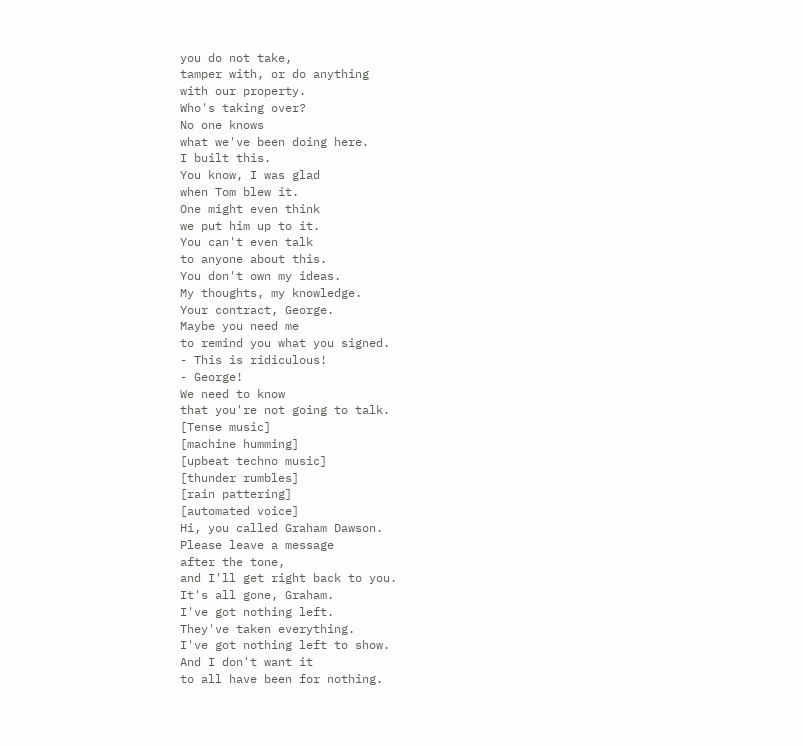you do not take,
tamper with, or do anything
with our property.
Who's taking over?
No one knows
what we've been doing here.
I built this.
You know, I was glad
when Tom blew it.
One might even think
we put him up to it.
You can't even talk
to anyone about this.
You don't own my ideas.
My thoughts, my knowledge.
Your contract, George.
Maybe you need me
to remind you what you signed.
- This is ridiculous!
- George!
We need to know
that you're not going to talk.
[Tense music]
[machine humming]
[upbeat techno music]
[thunder rumbles]
[rain pattering]
[automated voice]
Hi, you called Graham Dawson.
Please leave a message
after the tone,
and I'll get right back to you.
It's all gone, Graham.
I've got nothing left.
They've taken everything.
I've got nothing left to show.
And I don't want it
to all have been for nothing.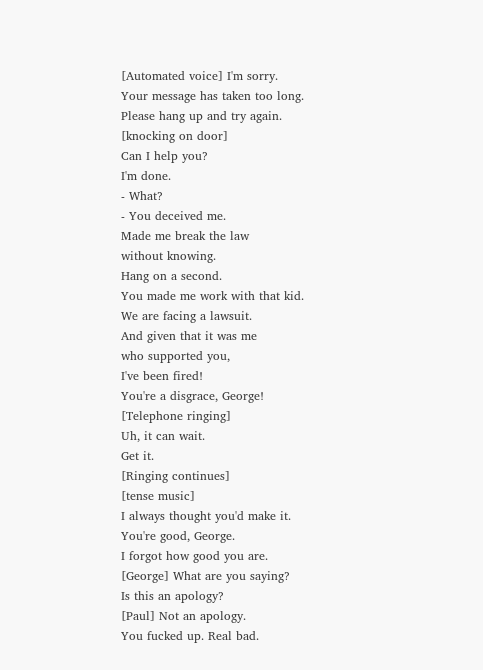[Automated voice] I'm sorry.
Your message has taken too long.
Please hang up and try again.
[knocking on door]
Can I help you?
I'm done.
- What?
- You deceived me.
Made me break the law
without knowing.
Hang on a second.
You made me work with that kid.
We are facing a lawsuit.
And given that it was me
who supported you,
I've been fired!
You're a disgrace, George!
[Telephone ringing]
Uh, it can wait.
Get it.
[Ringing continues]
[tense music]
I always thought you'd make it.
You're good, George.
I forgot how good you are.
[George] What are you saying?
Is this an apology?
[Paul] Not an apology.
You fucked up. Real bad.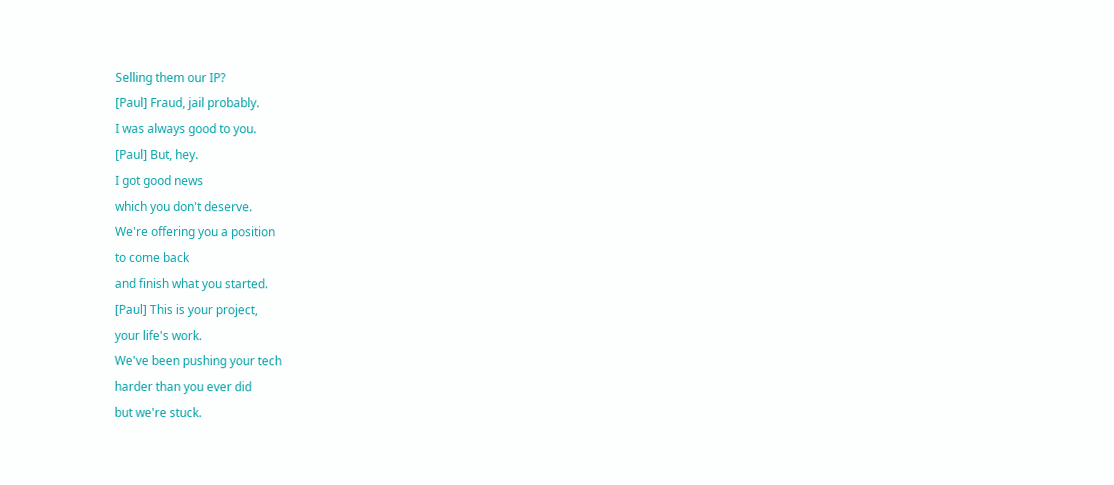Selling them our IP?
[Paul] Fraud, jail probably.
I was always good to you.
[Paul] But, hey.
I got good news
which you don't deserve.
We're offering you a position
to come back
and finish what you started.
[Paul] This is your project,
your life's work.
We've been pushing your tech
harder than you ever did
but we're stuck.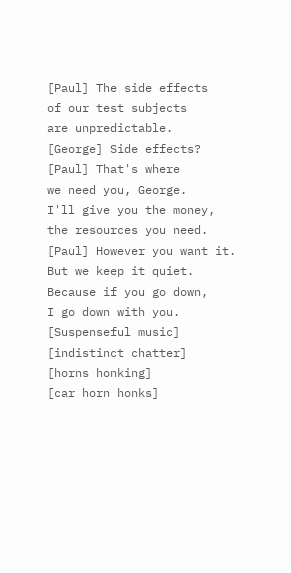[Paul] The side effects
of our test subjects
are unpredictable.
[George] Side effects?
[Paul] That's where
we need you, George.
I'll give you the money,
the resources you need.
[Paul] However you want it.
But we keep it quiet.
Because if you go down,
I go down with you.
[Suspenseful music]
[indistinct chatter]
[horns honking]
[car horn honks]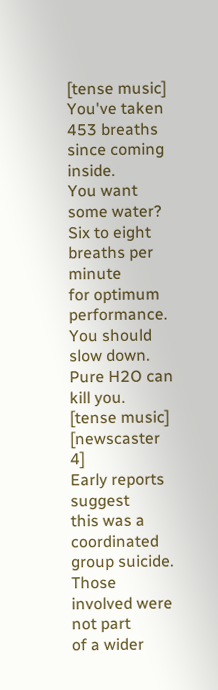[tense music]
You've taken 453 breaths
since coming inside.
You want some water?
Six to eight breaths per minute
for optimum performance.
You should slow down.
Pure H2O can kill you.
[tense music]
[newscaster 4]
Early reports suggest
this was a coordinated
group suicide.
Those involved were not part
of a wider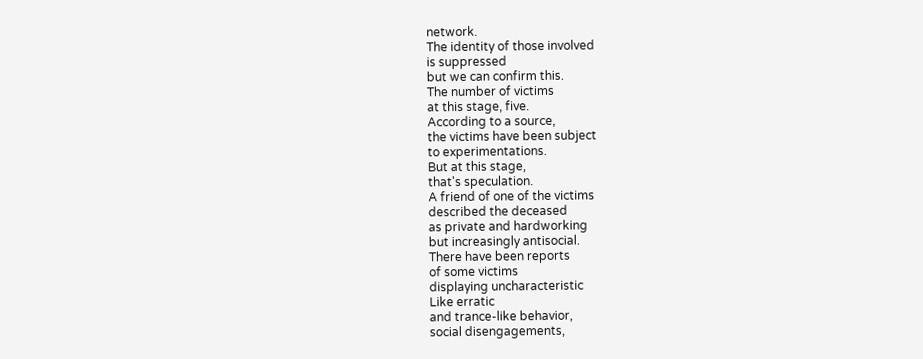network.
The identity of those involved
is suppressed
but we can confirm this.
The number of victims
at this stage, five.
According to a source,
the victims have been subject
to experimentations.
But at this stage,
that's speculation.
A friend of one of the victims
described the deceased
as private and hardworking
but increasingly antisocial.
There have been reports
of some victims
displaying uncharacteristic
Like erratic
and trance-like behavior,
social disengagements,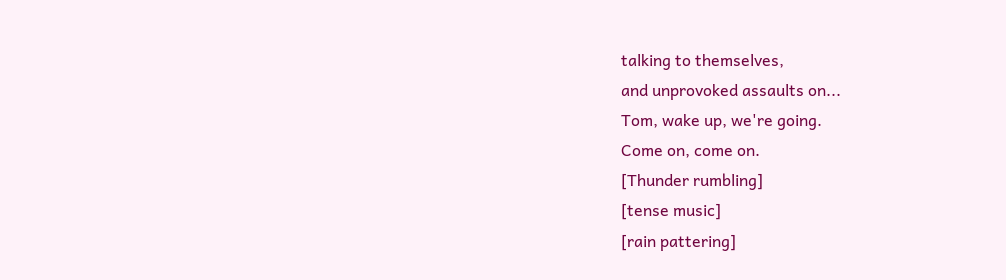talking to themselves,
and unprovoked assaults on...
Tom, wake up, we're going.
Come on, come on.
[Thunder rumbling]
[tense music]
[rain pattering]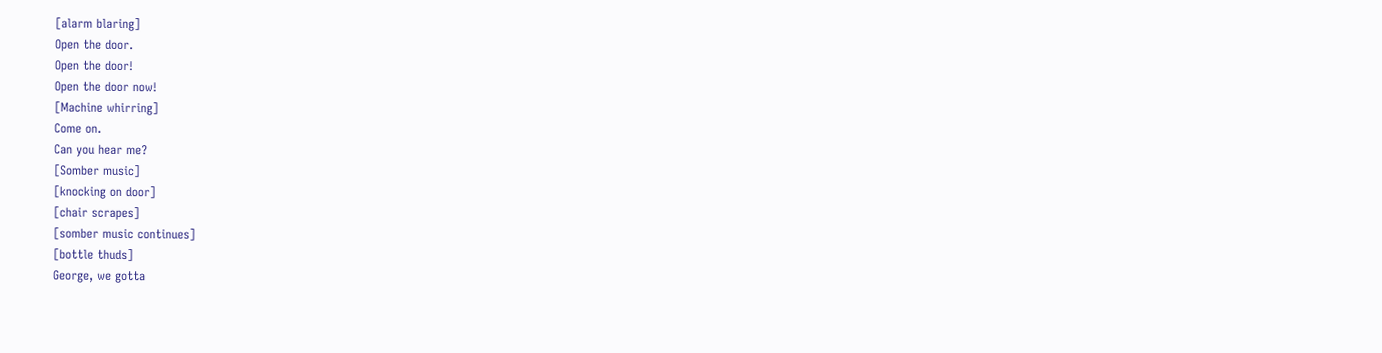[alarm blaring]
Open the door.
Open the door!
Open the door now!
[Machine whirring]
Come on.
Can you hear me?
[Somber music]
[knocking on door]
[chair scrapes]
[somber music continues]
[bottle thuds]
George, we gotta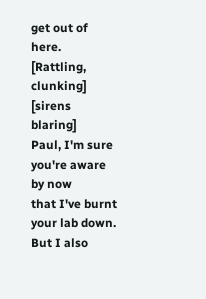get out of here.
[Rattling, clunking]
[sirens blaring]
Paul, I'm sure
you're aware by now
that I've burnt your lab down.
But I also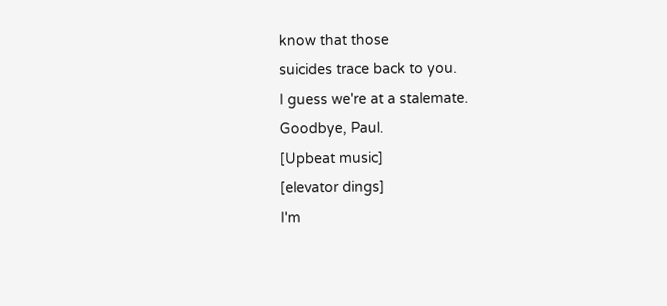know that those
suicides trace back to you.
I guess we're at a stalemate.
Goodbye, Paul.
[Upbeat music]
[elevator dings]
I'm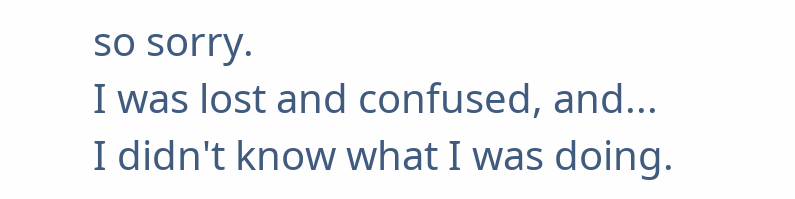so sorry.
I was lost and confused, and...
I didn't know what I was doing.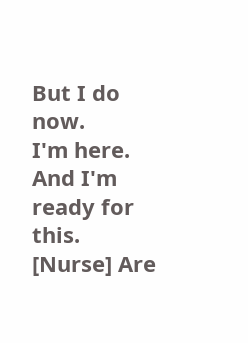But I do now.
I'm here.
And I'm ready for this.
[Nurse] Are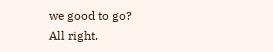we good to go?
All right.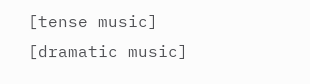[tense music]
[dramatic music]